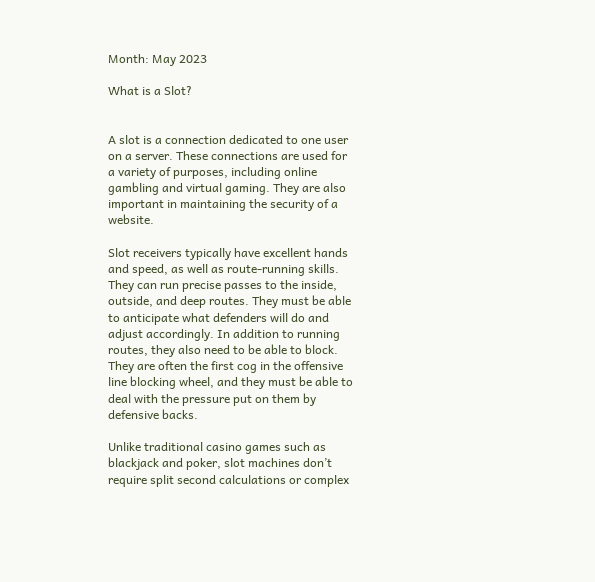Month: May 2023

What is a Slot?


A slot is a connection dedicated to one user on a server. These connections are used for a variety of purposes, including online gambling and virtual gaming. They are also important in maintaining the security of a website.

Slot receivers typically have excellent hands and speed, as well as route-running skills. They can run precise passes to the inside, outside, and deep routes. They must be able to anticipate what defenders will do and adjust accordingly. In addition to running routes, they also need to be able to block. They are often the first cog in the offensive line blocking wheel, and they must be able to deal with the pressure put on them by defensive backs.

Unlike traditional casino games such as blackjack and poker, slot machines don’t require split second calculations or complex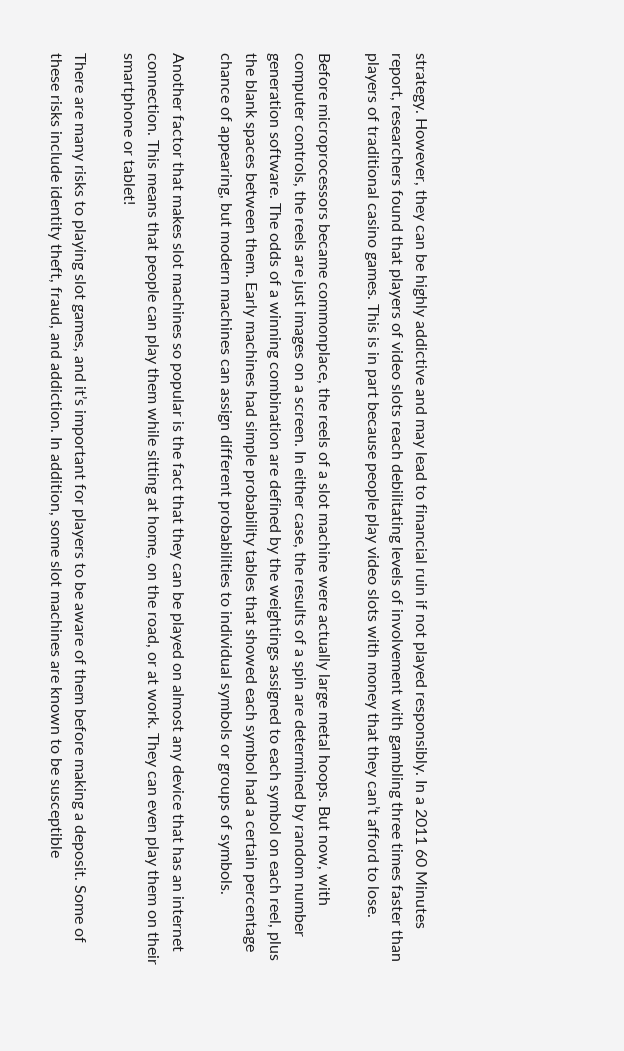strategy. However, they can be highly addictive and may lead to financial ruin if not played responsibly. In a 2011 60 Minutes report, researchers found that players of video slots reach debilitating levels of involvement with gambling three times faster than players of traditional casino games. This is in part because people play video slots with money that they can’t afford to lose.

Before microprocessors became commonplace, the reels of a slot machine were actually large metal hoops. But now, with computer controls, the reels are just images on a screen. In either case, the results of a spin are determined by random number generation software. The odds of a winning combination are defined by the weightings assigned to each symbol on each reel, plus the blank spaces between them. Early machines had simple probability tables that showed each symbol had a certain percentage chance of appearing, but modern machines can assign different probabilities to individual symbols or groups of symbols.

Another factor that makes slot machines so popular is the fact that they can be played on almost any device that has an internet connection. This means that people can play them while sitting at home, on the road, or at work. They can even play them on their smartphone or tablet!

There are many risks to playing slot games, and it’s important for players to be aware of them before making a deposit. Some of these risks include identity theft, fraud, and addiction. In addition, some slot machines are known to be susceptible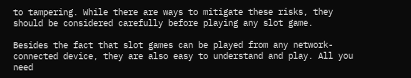to tampering. While there are ways to mitigate these risks, they should be considered carefully before playing any slot game.

Besides the fact that slot games can be played from any network-connected device, they are also easy to understand and play. All you need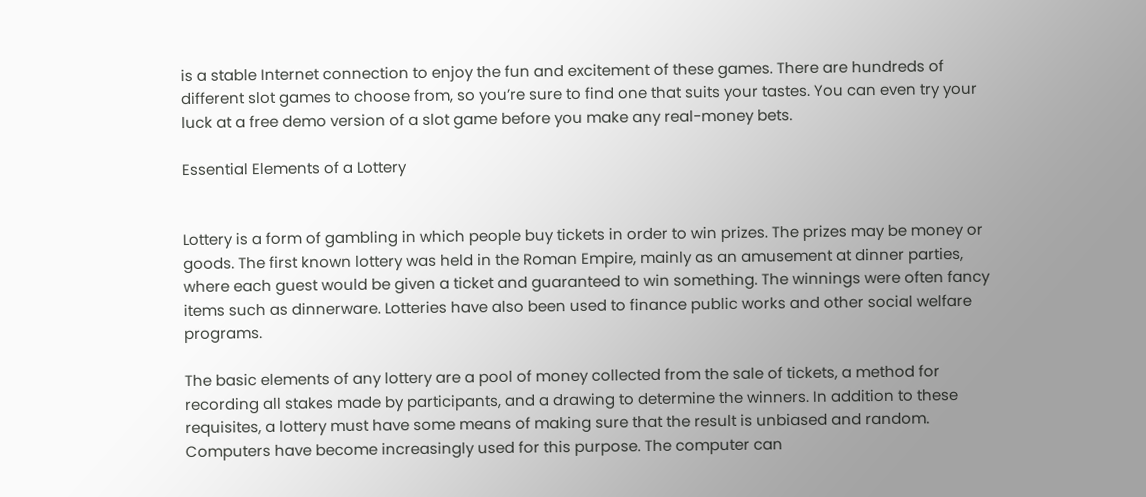is a stable Internet connection to enjoy the fun and excitement of these games. There are hundreds of different slot games to choose from, so you’re sure to find one that suits your tastes. You can even try your luck at a free demo version of a slot game before you make any real-money bets.

Essential Elements of a Lottery


Lottery is a form of gambling in which people buy tickets in order to win prizes. The prizes may be money or goods. The first known lottery was held in the Roman Empire, mainly as an amusement at dinner parties, where each guest would be given a ticket and guaranteed to win something. The winnings were often fancy items such as dinnerware. Lotteries have also been used to finance public works and other social welfare programs.

The basic elements of any lottery are a pool of money collected from the sale of tickets, a method for recording all stakes made by participants, and a drawing to determine the winners. In addition to these requisites, a lottery must have some means of making sure that the result is unbiased and random. Computers have become increasingly used for this purpose. The computer can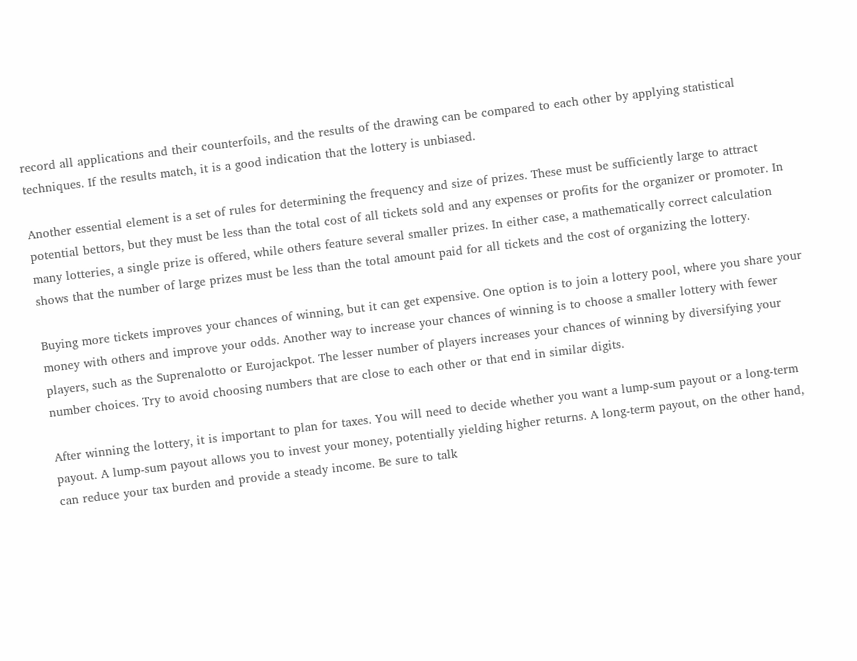record all applications and their counterfoils, and the results of the drawing can be compared to each other by applying statistical techniques. If the results match, it is a good indication that the lottery is unbiased.

Another essential element is a set of rules for determining the frequency and size of prizes. These must be sufficiently large to attract potential bettors, but they must be less than the total cost of all tickets sold and any expenses or profits for the organizer or promoter. In many lotteries, a single prize is offered, while others feature several smaller prizes. In either case, a mathematically correct calculation shows that the number of large prizes must be less than the total amount paid for all tickets and the cost of organizing the lottery.

Buying more tickets improves your chances of winning, but it can get expensive. One option is to join a lottery pool, where you share your money with others and improve your odds. Another way to increase your chances of winning is to choose a smaller lottery with fewer players, such as the Suprenalotto or Eurojackpot. The lesser number of players increases your chances of winning by diversifying your number choices. Try to avoid choosing numbers that are close to each other or that end in similar digits.

After winning the lottery, it is important to plan for taxes. You will need to decide whether you want a lump-sum payout or a long-term payout. A lump-sum payout allows you to invest your money, potentially yielding higher returns. A long-term payout, on the other hand, can reduce your tax burden and provide a steady income. Be sure to talk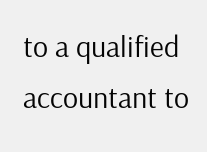to a qualified accountant to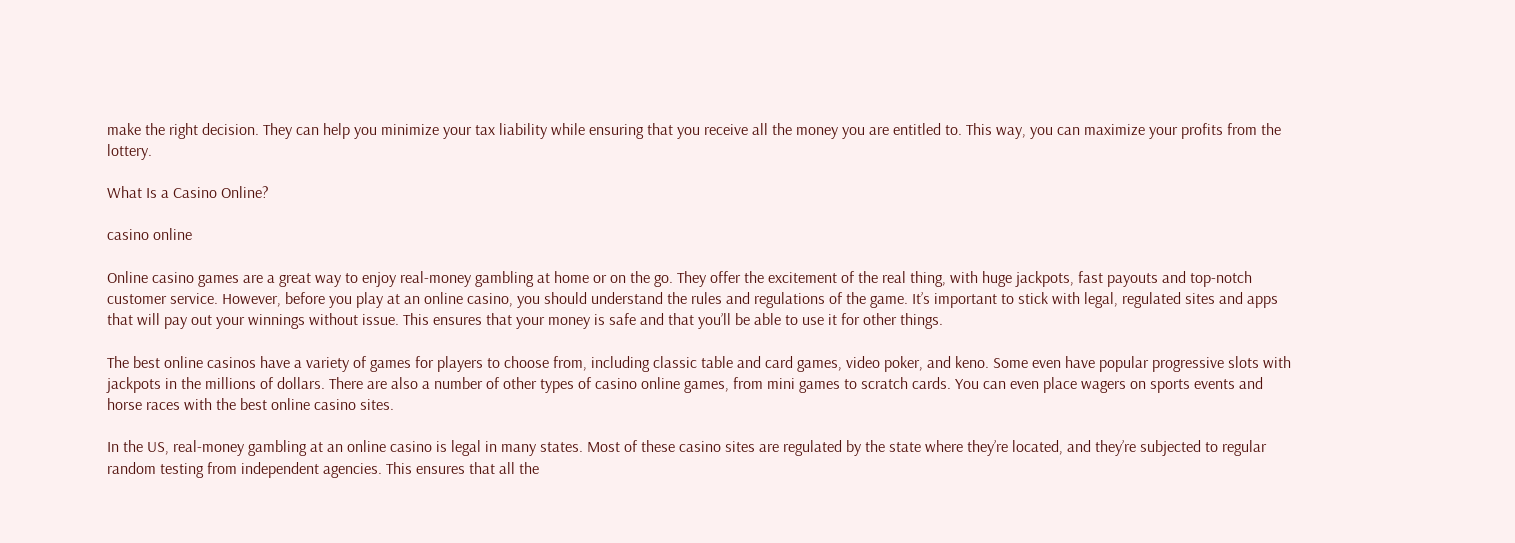make the right decision. They can help you minimize your tax liability while ensuring that you receive all the money you are entitled to. This way, you can maximize your profits from the lottery.

What Is a Casino Online?

casino online

Online casino games are a great way to enjoy real-money gambling at home or on the go. They offer the excitement of the real thing, with huge jackpots, fast payouts and top-notch customer service. However, before you play at an online casino, you should understand the rules and regulations of the game. It’s important to stick with legal, regulated sites and apps that will pay out your winnings without issue. This ensures that your money is safe and that you’ll be able to use it for other things.

The best online casinos have a variety of games for players to choose from, including classic table and card games, video poker, and keno. Some even have popular progressive slots with jackpots in the millions of dollars. There are also a number of other types of casino online games, from mini games to scratch cards. You can even place wagers on sports events and horse races with the best online casino sites.

In the US, real-money gambling at an online casino is legal in many states. Most of these casino sites are regulated by the state where they’re located, and they’re subjected to regular random testing from independent agencies. This ensures that all the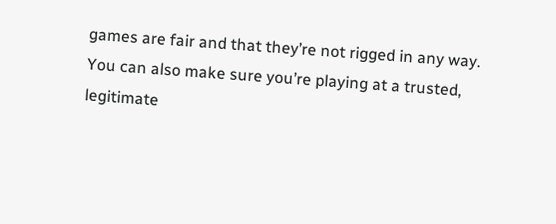games are fair and that they’re not rigged in any way. You can also make sure you’re playing at a trusted, legitimate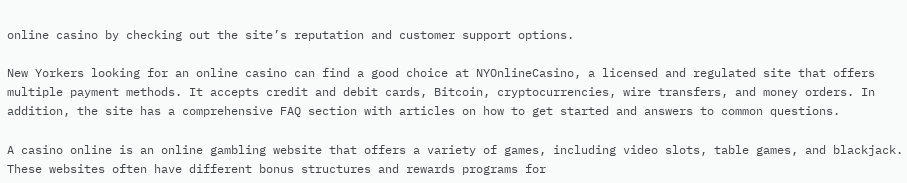online casino by checking out the site’s reputation and customer support options.

New Yorkers looking for an online casino can find a good choice at NYOnlineCasino, a licensed and regulated site that offers multiple payment methods. It accepts credit and debit cards, Bitcoin, cryptocurrencies, wire transfers, and money orders. In addition, the site has a comprehensive FAQ section with articles on how to get started and answers to common questions.

A casino online is an online gambling website that offers a variety of games, including video slots, table games, and blackjack. These websites often have different bonus structures and rewards programs for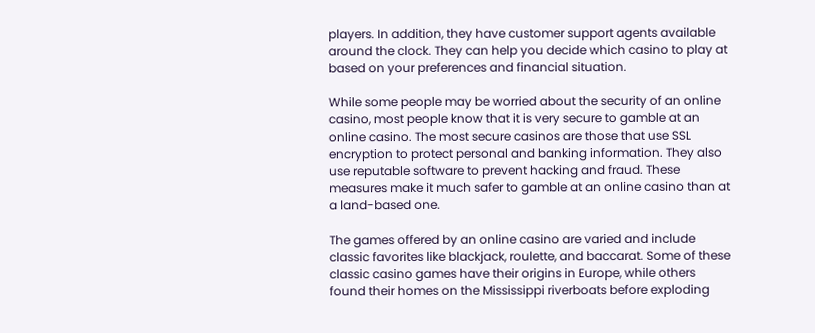players. In addition, they have customer support agents available around the clock. They can help you decide which casino to play at based on your preferences and financial situation.

While some people may be worried about the security of an online casino, most people know that it is very secure to gamble at an online casino. The most secure casinos are those that use SSL encryption to protect personal and banking information. They also use reputable software to prevent hacking and fraud. These measures make it much safer to gamble at an online casino than at a land-based one.

The games offered by an online casino are varied and include classic favorites like blackjack, roulette, and baccarat. Some of these classic casino games have their origins in Europe, while others found their homes on the Mississippi riverboats before exploding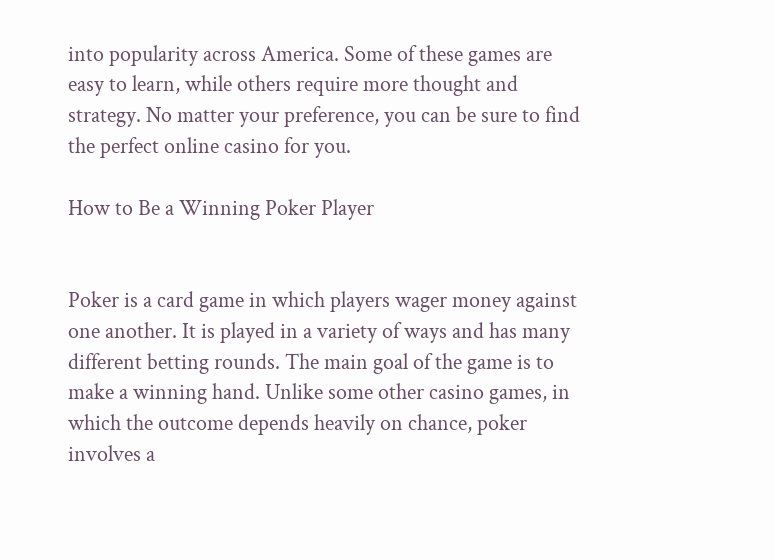into popularity across America. Some of these games are easy to learn, while others require more thought and strategy. No matter your preference, you can be sure to find the perfect online casino for you.

How to Be a Winning Poker Player


Poker is a card game in which players wager money against one another. It is played in a variety of ways and has many different betting rounds. The main goal of the game is to make a winning hand. Unlike some other casino games, in which the outcome depends heavily on chance, poker involves a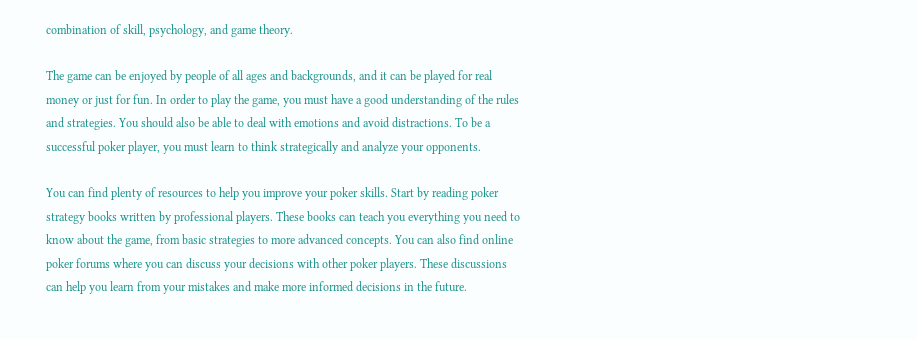combination of skill, psychology, and game theory.

The game can be enjoyed by people of all ages and backgrounds, and it can be played for real money or just for fun. In order to play the game, you must have a good understanding of the rules and strategies. You should also be able to deal with emotions and avoid distractions. To be a successful poker player, you must learn to think strategically and analyze your opponents.

You can find plenty of resources to help you improve your poker skills. Start by reading poker strategy books written by professional players. These books can teach you everything you need to know about the game, from basic strategies to more advanced concepts. You can also find online poker forums where you can discuss your decisions with other poker players. These discussions can help you learn from your mistakes and make more informed decisions in the future.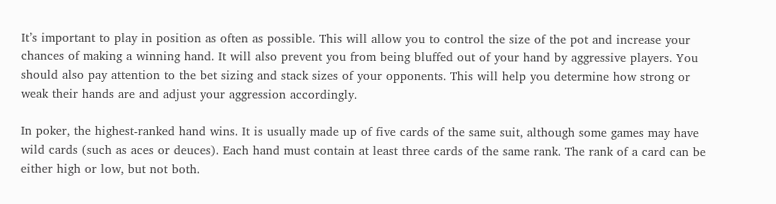It’s important to play in position as often as possible. This will allow you to control the size of the pot and increase your chances of making a winning hand. It will also prevent you from being bluffed out of your hand by aggressive players. You should also pay attention to the bet sizing and stack sizes of your opponents. This will help you determine how strong or weak their hands are and adjust your aggression accordingly.

In poker, the highest-ranked hand wins. It is usually made up of five cards of the same suit, although some games may have wild cards (such as aces or deuces). Each hand must contain at least three cards of the same rank. The rank of a card can be either high or low, but not both.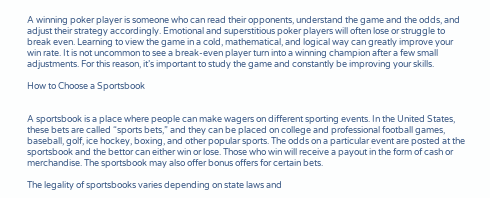A winning poker player is someone who can read their opponents, understand the game and the odds, and adjust their strategy accordingly. Emotional and superstitious poker players will often lose or struggle to break even. Learning to view the game in a cold, mathematical, and logical way can greatly improve your win rate. It is not uncommon to see a break-even player turn into a winning champion after a few small adjustments. For this reason, it’s important to study the game and constantly be improving your skills.

How to Choose a Sportsbook


A sportsbook is a place where people can make wagers on different sporting events. In the United States, these bets are called “sports bets,” and they can be placed on college and professional football games, baseball, golf, ice hockey, boxing, and other popular sports. The odds on a particular event are posted at the sportsbook and the bettor can either win or lose. Those who win will receive a payout in the form of cash or merchandise. The sportsbook may also offer bonus offers for certain bets.

The legality of sportsbooks varies depending on state laws and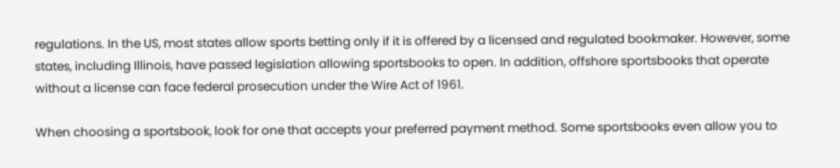regulations. In the US, most states allow sports betting only if it is offered by a licensed and regulated bookmaker. However, some states, including Illinois, have passed legislation allowing sportsbooks to open. In addition, offshore sportsbooks that operate without a license can face federal prosecution under the Wire Act of 1961.

When choosing a sportsbook, look for one that accepts your preferred payment method. Some sportsbooks even allow you to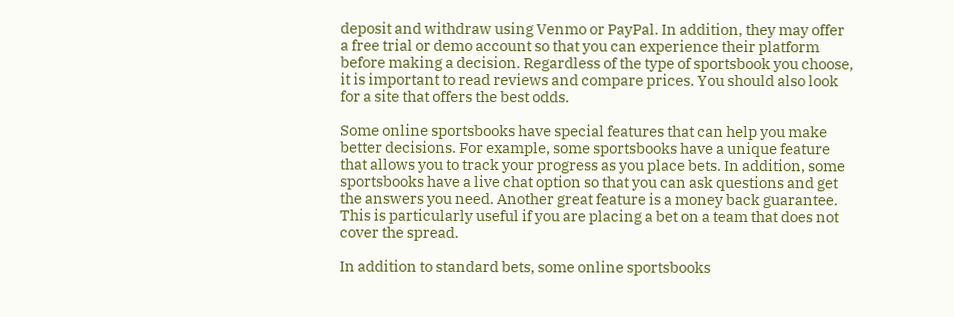deposit and withdraw using Venmo or PayPal. In addition, they may offer a free trial or demo account so that you can experience their platform before making a decision. Regardless of the type of sportsbook you choose, it is important to read reviews and compare prices. You should also look for a site that offers the best odds.

Some online sportsbooks have special features that can help you make better decisions. For example, some sportsbooks have a unique feature that allows you to track your progress as you place bets. In addition, some sportsbooks have a live chat option so that you can ask questions and get the answers you need. Another great feature is a money back guarantee. This is particularly useful if you are placing a bet on a team that does not cover the spread.

In addition to standard bets, some online sportsbooks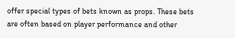offer special types of bets known as props. These bets are often based on player performance and other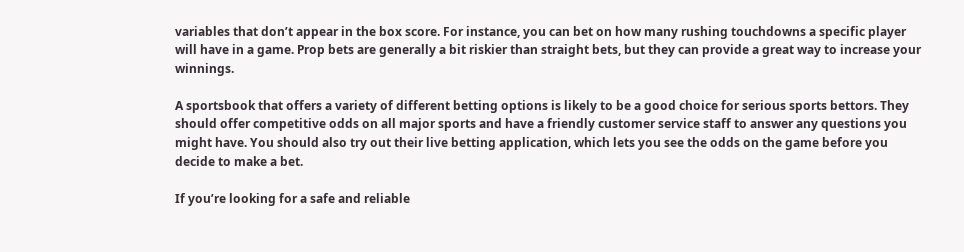variables that don’t appear in the box score. For instance, you can bet on how many rushing touchdowns a specific player will have in a game. Prop bets are generally a bit riskier than straight bets, but they can provide a great way to increase your winnings.

A sportsbook that offers a variety of different betting options is likely to be a good choice for serious sports bettors. They should offer competitive odds on all major sports and have a friendly customer service staff to answer any questions you might have. You should also try out their live betting application, which lets you see the odds on the game before you decide to make a bet.

If you’re looking for a safe and reliable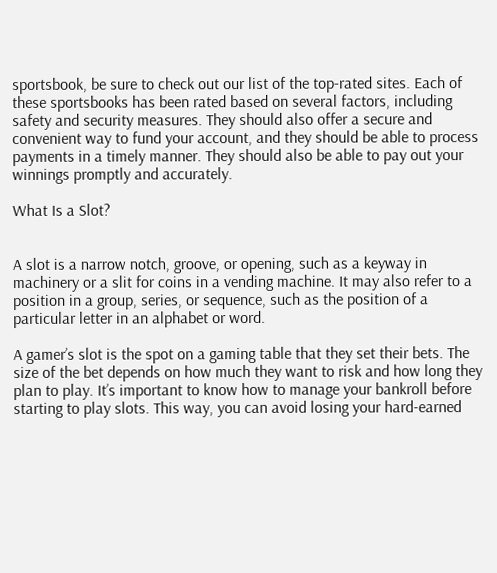sportsbook, be sure to check out our list of the top-rated sites. Each of these sportsbooks has been rated based on several factors, including safety and security measures. They should also offer a secure and convenient way to fund your account, and they should be able to process payments in a timely manner. They should also be able to pay out your winnings promptly and accurately.

What Is a Slot?


A slot is a narrow notch, groove, or opening, such as a keyway in machinery or a slit for coins in a vending machine. It may also refer to a position in a group, series, or sequence, such as the position of a particular letter in an alphabet or word.

A gamer’s slot is the spot on a gaming table that they set their bets. The size of the bet depends on how much they want to risk and how long they plan to play. It’s important to know how to manage your bankroll before starting to play slots. This way, you can avoid losing your hard-earned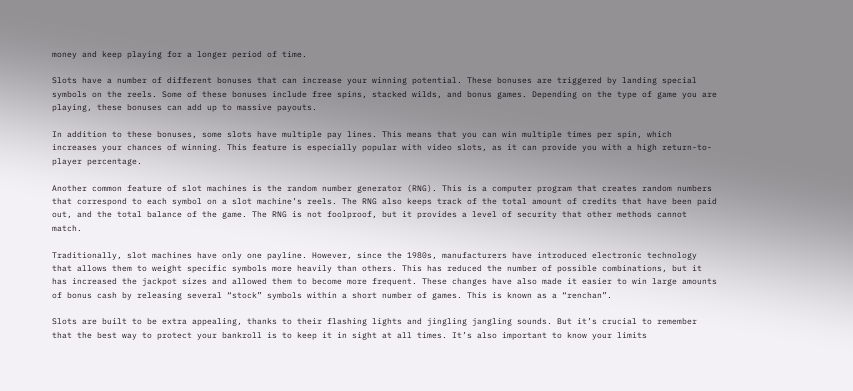money and keep playing for a longer period of time.

Slots have a number of different bonuses that can increase your winning potential. These bonuses are triggered by landing special symbols on the reels. Some of these bonuses include free spins, stacked wilds, and bonus games. Depending on the type of game you are playing, these bonuses can add up to massive payouts.

In addition to these bonuses, some slots have multiple pay lines. This means that you can win multiple times per spin, which increases your chances of winning. This feature is especially popular with video slots, as it can provide you with a high return-to-player percentage.

Another common feature of slot machines is the random number generator (RNG). This is a computer program that creates random numbers that correspond to each symbol on a slot machine’s reels. The RNG also keeps track of the total amount of credits that have been paid out, and the total balance of the game. The RNG is not foolproof, but it provides a level of security that other methods cannot match.

Traditionally, slot machines have only one payline. However, since the 1980s, manufacturers have introduced electronic technology that allows them to weight specific symbols more heavily than others. This has reduced the number of possible combinations, but it has increased the jackpot sizes and allowed them to become more frequent. These changes have also made it easier to win large amounts of bonus cash by releasing several “stock” symbols within a short number of games. This is known as a “renchan”.

Slots are built to be extra appealing, thanks to their flashing lights and jingling jangling sounds. But it’s crucial to remember that the best way to protect your bankroll is to keep it in sight at all times. It’s also important to know your limits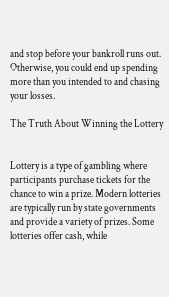and stop before your bankroll runs out. Otherwise, you could end up spending more than you intended to and chasing your losses.

The Truth About Winning the Lottery


Lottery is a type of gambling where participants purchase tickets for the chance to win a prize. Modern lotteries are typically run by state governments and provide a variety of prizes. Some lotteries offer cash, while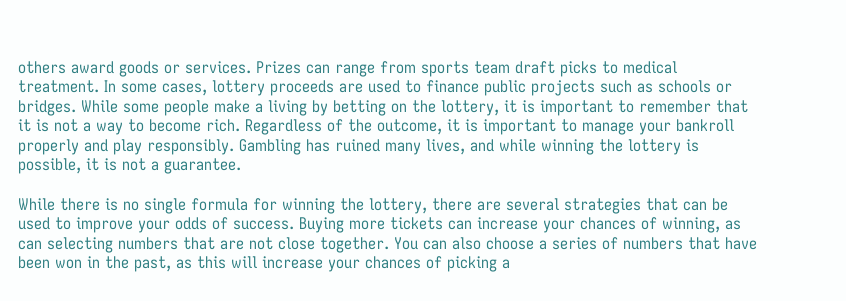others award goods or services. Prizes can range from sports team draft picks to medical treatment. In some cases, lottery proceeds are used to finance public projects such as schools or bridges. While some people make a living by betting on the lottery, it is important to remember that it is not a way to become rich. Regardless of the outcome, it is important to manage your bankroll properly and play responsibly. Gambling has ruined many lives, and while winning the lottery is possible, it is not a guarantee.

While there is no single formula for winning the lottery, there are several strategies that can be used to improve your odds of success. Buying more tickets can increase your chances of winning, as can selecting numbers that are not close together. You can also choose a series of numbers that have been won in the past, as this will increase your chances of picking a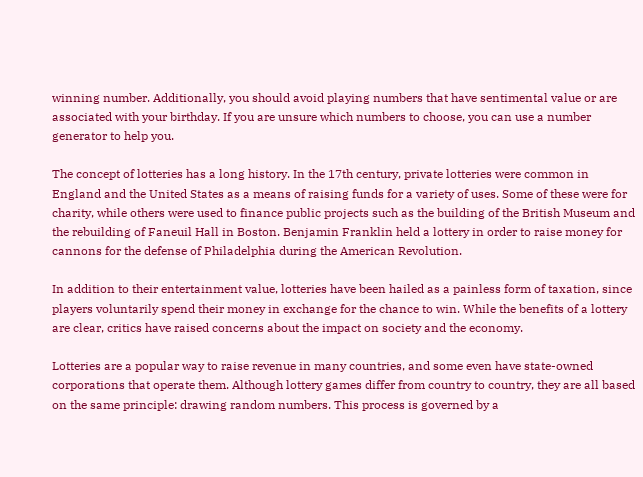winning number. Additionally, you should avoid playing numbers that have sentimental value or are associated with your birthday. If you are unsure which numbers to choose, you can use a number generator to help you.

The concept of lotteries has a long history. In the 17th century, private lotteries were common in England and the United States as a means of raising funds for a variety of uses. Some of these were for charity, while others were used to finance public projects such as the building of the British Museum and the rebuilding of Faneuil Hall in Boston. Benjamin Franklin held a lottery in order to raise money for cannons for the defense of Philadelphia during the American Revolution.

In addition to their entertainment value, lotteries have been hailed as a painless form of taxation, since players voluntarily spend their money in exchange for the chance to win. While the benefits of a lottery are clear, critics have raised concerns about the impact on society and the economy.

Lotteries are a popular way to raise revenue in many countries, and some even have state-owned corporations that operate them. Although lottery games differ from country to country, they are all based on the same principle: drawing random numbers. This process is governed by a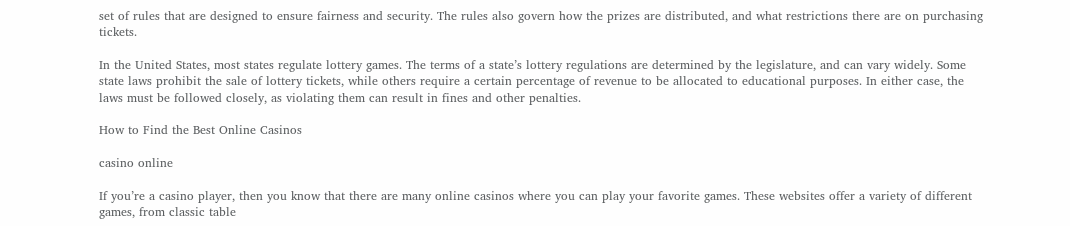set of rules that are designed to ensure fairness and security. The rules also govern how the prizes are distributed, and what restrictions there are on purchasing tickets.

In the United States, most states regulate lottery games. The terms of a state’s lottery regulations are determined by the legislature, and can vary widely. Some state laws prohibit the sale of lottery tickets, while others require a certain percentage of revenue to be allocated to educational purposes. In either case, the laws must be followed closely, as violating them can result in fines and other penalties.

How to Find the Best Online Casinos

casino online

If you’re a casino player, then you know that there are many online casinos where you can play your favorite games. These websites offer a variety of different games, from classic table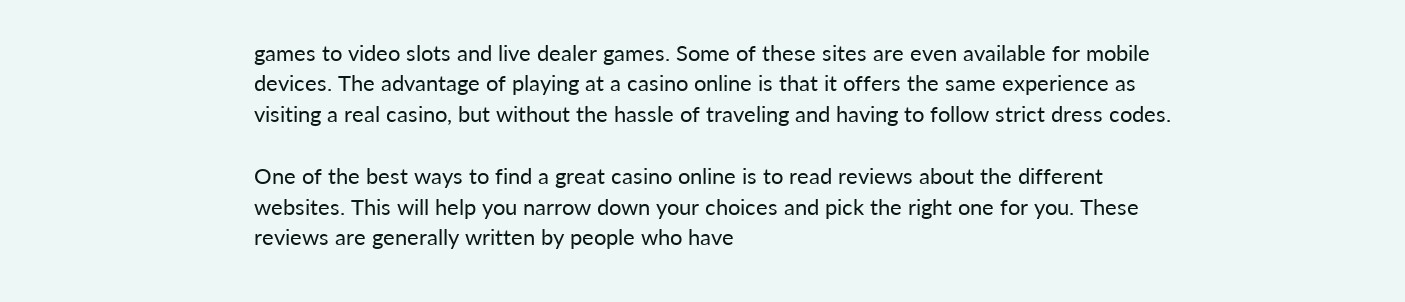games to video slots and live dealer games. Some of these sites are even available for mobile devices. The advantage of playing at a casino online is that it offers the same experience as visiting a real casino, but without the hassle of traveling and having to follow strict dress codes.

One of the best ways to find a great casino online is to read reviews about the different websites. This will help you narrow down your choices and pick the right one for you. These reviews are generally written by people who have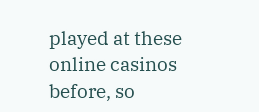played at these online casinos before, so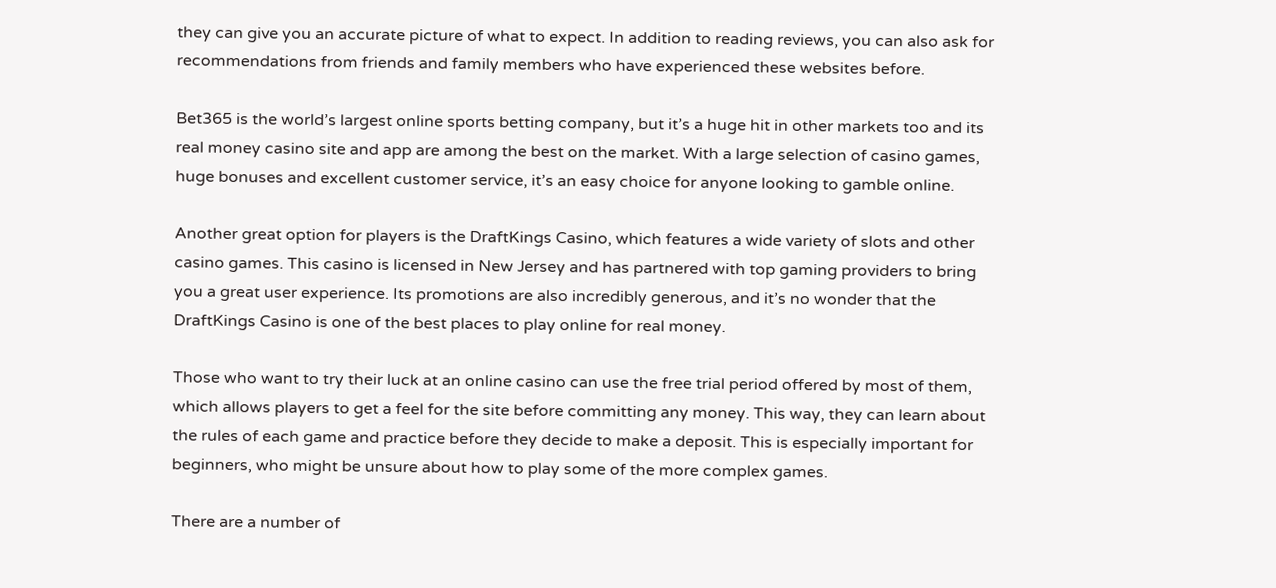they can give you an accurate picture of what to expect. In addition to reading reviews, you can also ask for recommendations from friends and family members who have experienced these websites before.

Bet365 is the world’s largest online sports betting company, but it’s a huge hit in other markets too and its real money casino site and app are among the best on the market. With a large selection of casino games, huge bonuses and excellent customer service, it’s an easy choice for anyone looking to gamble online.

Another great option for players is the DraftKings Casino, which features a wide variety of slots and other casino games. This casino is licensed in New Jersey and has partnered with top gaming providers to bring you a great user experience. Its promotions are also incredibly generous, and it’s no wonder that the DraftKings Casino is one of the best places to play online for real money.

Those who want to try their luck at an online casino can use the free trial period offered by most of them, which allows players to get a feel for the site before committing any money. This way, they can learn about the rules of each game and practice before they decide to make a deposit. This is especially important for beginners, who might be unsure about how to play some of the more complex games.

There are a number of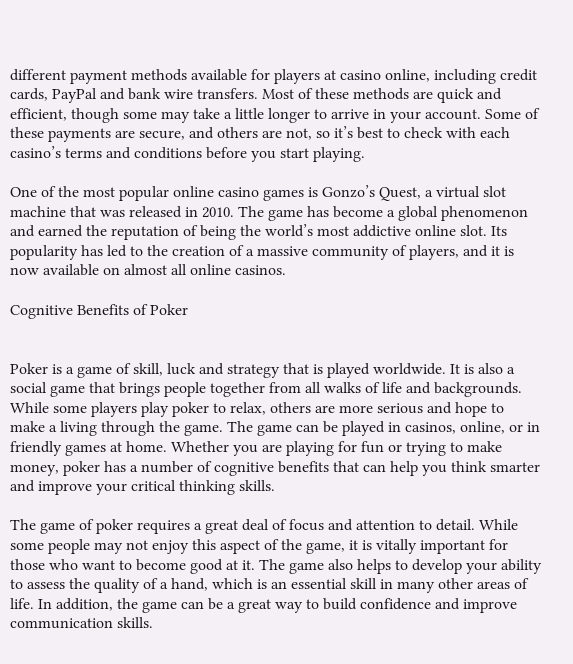different payment methods available for players at casino online, including credit cards, PayPal and bank wire transfers. Most of these methods are quick and efficient, though some may take a little longer to arrive in your account. Some of these payments are secure, and others are not, so it’s best to check with each casino’s terms and conditions before you start playing.

One of the most popular online casino games is Gonzo’s Quest, a virtual slot machine that was released in 2010. The game has become a global phenomenon and earned the reputation of being the world’s most addictive online slot. Its popularity has led to the creation of a massive community of players, and it is now available on almost all online casinos.

Cognitive Benefits of Poker


Poker is a game of skill, luck and strategy that is played worldwide. It is also a social game that brings people together from all walks of life and backgrounds. While some players play poker to relax, others are more serious and hope to make a living through the game. The game can be played in casinos, online, or in friendly games at home. Whether you are playing for fun or trying to make money, poker has a number of cognitive benefits that can help you think smarter and improve your critical thinking skills.

The game of poker requires a great deal of focus and attention to detail. While some people may not enjoy this aspect of the game, it is vitally important for those who want to become good at it. The game also helps to develop your ability to assess the quality of a hand, which is an essential skill in many other areas of life. In addition, the game can be a great way to build confidence and improve communication skills.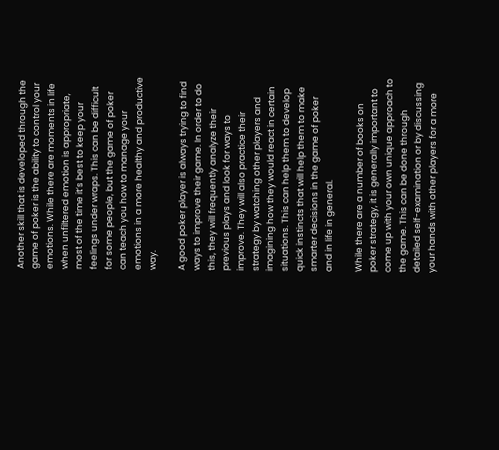Another skill that is developed through the game of poker is the ability to control your emotions. While there are moments in life when unfiltered emotion is appropriate, most of the time it’s best to keep your feelings under wraps. This can be difficult for some people, but the game of poker can teach you how to manage your emotions in a more healthy and productive way.

A good poker player is always trying to find ways to improve their game. In order to do this, they will frequently analyze their previous plays and look for ways to improve. They will also practice their strategy by watching other players and imagining how they would react in certain situations. This can help them to develop quick instincts that will help them to make smarter decisions in the game of poker and in life in general.

While there are a number of books on poker strategy, it is generally important to come up with your own unique approach to the game. This can be done through detailed self-examination or by discussing your hands with other players for a more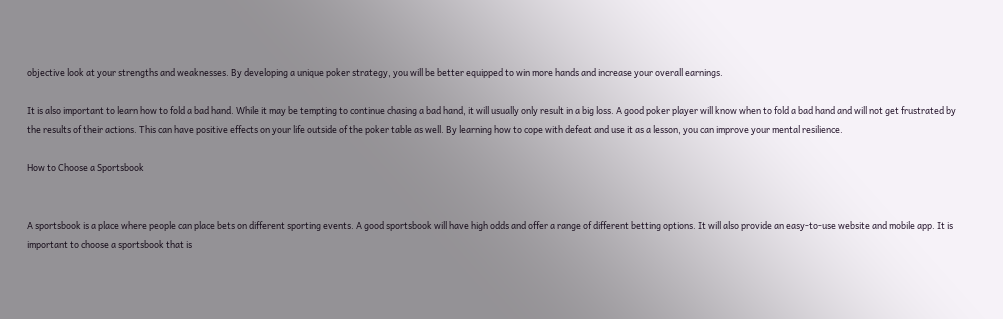objective look at your strengths and weaknesses. By developing a unique poker strategy, you will be better equipped to win more hands and increase your overall earnings.

It is also important to learn how to fold a bad hand. While it may be tempting to continue chasing a bad hand, it will usually only result in a big loss. A good poker player will know when to fold a bad hand and will not get frustrated by the results of their actions. This can have positive effects on your life outside of the poker table as well. By learning how to cope with defeat and use it as a lesson, you can improve your mental resilience.

How to Choose a Sportsbook


A sportsbook is a place where people can place bets on different sporting events. A good sportsbook will have high odds and offer a range of different betting options. It will also provide an easy-to-use website and mobile app. It is important to choose a sportsbook that is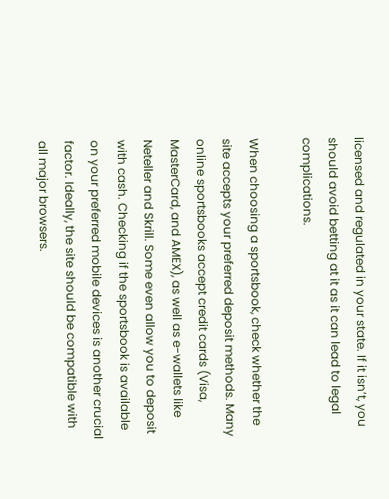licensed and regulated in your state. If it isn’t, you should avoid betting at it as it can lead to legal complications.

When choosing a sportsbook, check whether the site accepts your preferred deposit methods. Many online sportsbooks accept credit cards (Visa, MasterCard, and AMEX), as well as e-wallets like Neteller and Skrill. Some even allow you to deposit with cash. Checking if the sportsbook is available on your preferred mobile devices is another crucial factor. Ideally, the site should be compatible with all major browsers.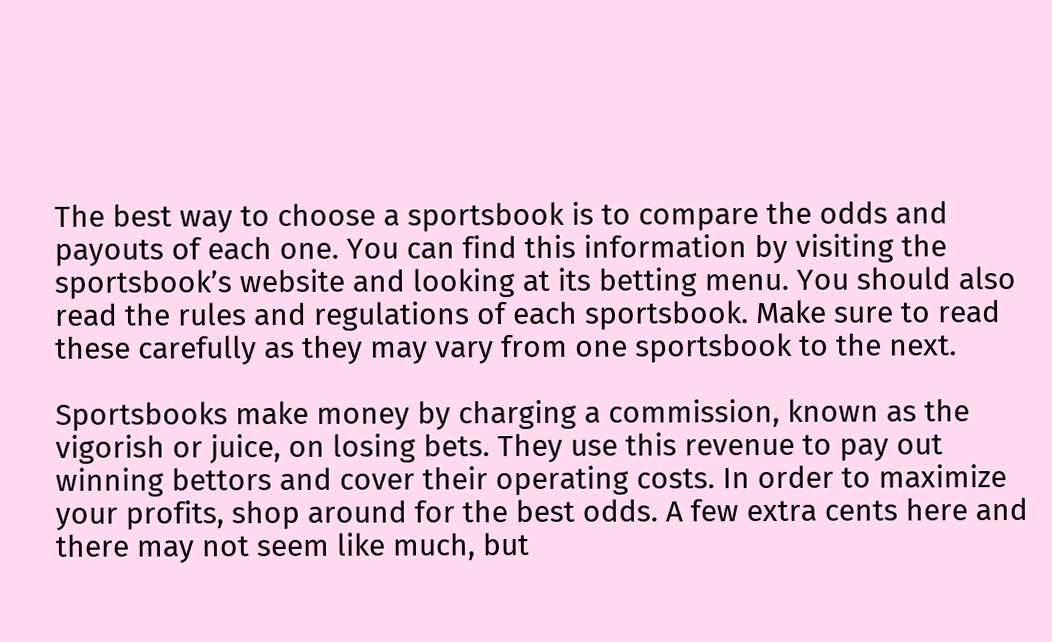The best way to choose a sportsbook is to compare the odds and payouts of each one. You can find this information by visiting the sportsbook’s website and looking at its betting menu. You should also read the rules and regulations of each sportsbook. Make sure to read these carefully as they may vary from one sportsbook to the next.

Sportsbooks make money by charging a commission, known as the vigorish or juice, on losing bets. They use this revenue to pay out winning bettors and cover their operating costs. In order to maximize your profits, shop around for the best odds. A few extra cents here and there may not seem like much, but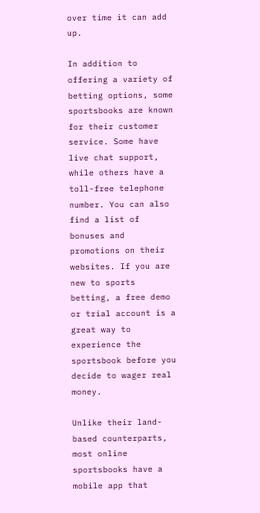over time it can add up.

In addition to offering a variety of betting options, some sportsbooks are known for their customer service. Some have live chat support, while others have a toll-free telephone number. You can also find a list of bonuses and promotions on their websites. If you are new to sports betting, a free demo or trial account is a great way to experience the sportsbook before you decide to wager real money.

Unlike their land-based counterparts, most online sportsbooks have a mobile app that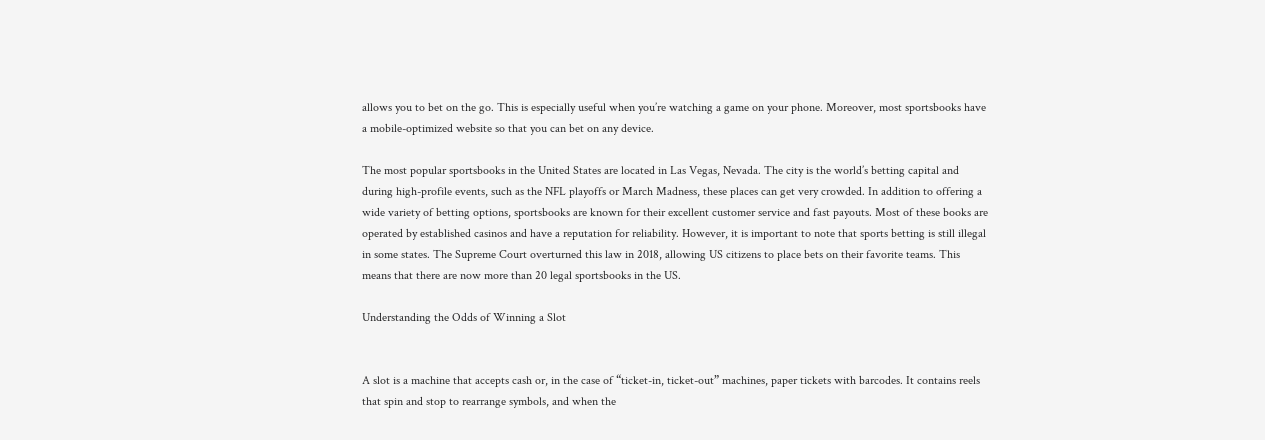allows you to bet on the go. This is especially useful when you’re watching a game on your phone. Moreover, most sportsbooks have a mobile-optimized website so that you can bet on any device.

The most popular sportsbooks in the United States are located in Las Vegas, Nevada. The city is the world’s betting capital and during high-profile events, such as the NFL playoffs or March Madness, these places can get very crowded. In addition to offering a wide variety of betting options, sportsbooks are known for their excellent customer service and fast payouts. Most of these books are operated by established casinos and have a reputation for reliability. However, it is important to note that sports betting is still illegal in some states. The Supreme Court overturned this law in 2018, allowing US citizens to place bets on their favorite teams. This means that there are now more than 20 legal sportsbooks in the US.

Understanding the Odds of Winning a Slot


A slot is a machine that accepts cash or, in the case of “ticket-in, ticket-out” machines, paper tickets with barcodes. It contains reels that spin and stop to rearrange symbols, and when the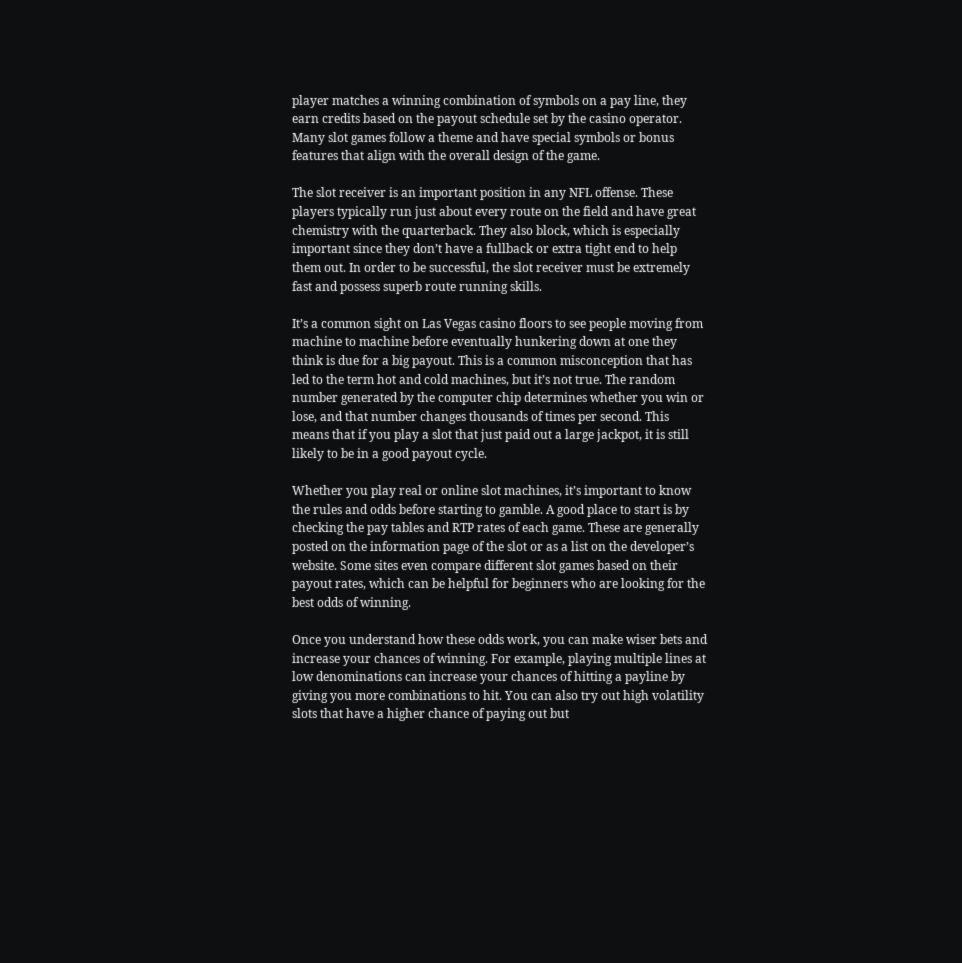player matches a winning combination of symbols on a pay line, they earn credits based on the payout schedule set by the casino operator. Many slot games follow a theme and have special symbols or bonus features that align with the overall design of the game.

The slot receiver is an important position in any NFL offense. These players typically run just about every route on the field and have great chemistry with the quarterback. They also block, which is especially important since they don’t have a fullback or extra tight end to help them out. In order to be successful, the slot receiver must be extremely fast and possess superb route running skills.

It’s a common sight on Las Vegas casino floors to see people moving from machine to machine before eventually hunkering down at one they think is due for a big payout. This is a common misconception that has led to the term hot and cold machines, but it’s not true. The random number generated by the computer chip determines whether you win or lose, and that number changes thousands of times per second. This means that if you play a slot that just paid out a large jackpot, it is still likely to be in a good payout cycle.

Whether you play real or online slot machines, it’s important to know the rules and odds before starting to gamble. A good place to start is by checking the pay tables and RTP rates of each game. These are generally posted on the information page of the slot or as a list on the developer’s website. Some sites even compare different slot games based on their payout rates, which can be helpful for beginners who are looking for the best odds of winning.

Once you understand how these odds work, you can make wiser bets and increase your chances of winning. For example, playing multiple lines at low denominations can increase your chances of hitting a payline by giving you more combinations to hit. You can also try out high volatility slots that have a higher chance of paying out but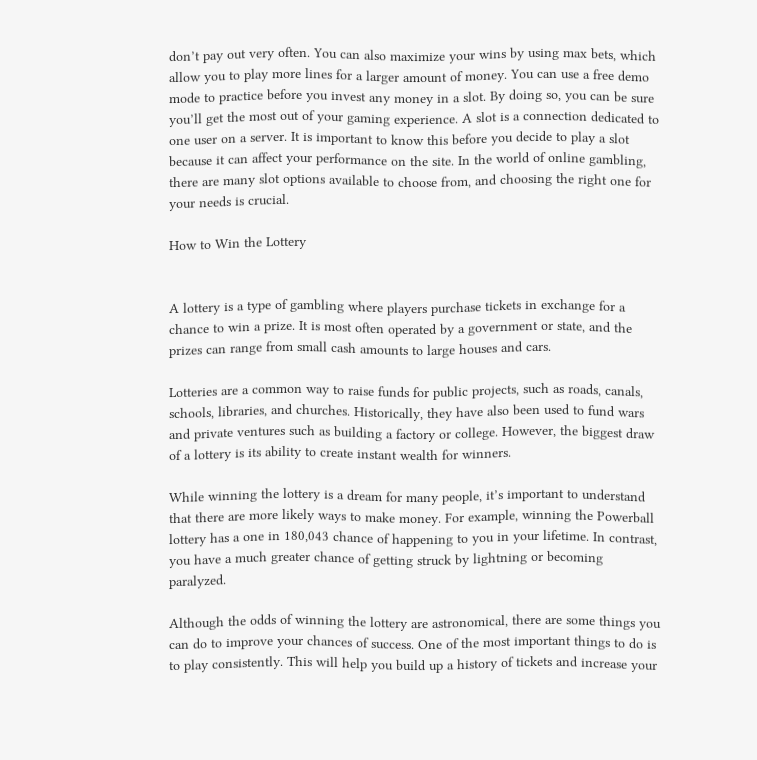don’t pay out very often. You can also maximize your wins by using max bets, which allow you to play more lines for a larger amount of money. You can use a free demo mode to practice before you invest any money in a slot. By doing so, you can be sure you’ll get the most out of your gaming experience. A slot is a connection dedicated to one user on a server. It is important to know this before you decide to play a slot because it can affect your performance on the site. In the world of online gambling, there are many slot options available to choose from, and choosing the right one for your needs is crucial.

How to Win the Lottery


A lottery is a type of gambling where players purchase tickets in exchange for a chance to win a prize. It is most often operated by a government or state, and the prizes can range from small cash amounts to large houses and cars.

Lotteries are a common way to raise funds for public projects, such as roads, canals, schools, libraries, and churches. Historically, they have also been used to fund wars and private ventures such as building a factory or college. However, the biggest draw of a lottery is its ability to create instant wealth for winners.

While winning the lottery is a dream for many people, it’s important to understand that there are more likely ways to make money. For example, winning the Powerball lottery has a one in 180,043 chance of happening to you in your lifetime. In contrast, you have a much greater chance of getting struck by lightning or becoming paralyzed.

Although the odds of winning the lottery are astronomical, there are some things you can do to improve your chances of success. One of the most important things to do is to play consistently. This will help you build up a history of tickets and increase your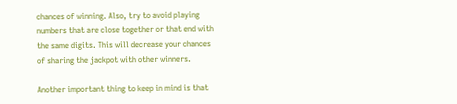chances of winning. Also, try to avoid playing numbers that are close together or that end with the same digits. This will decrease your chances of sharing the jackpot with other winners.

Another important thing to keep in mind is that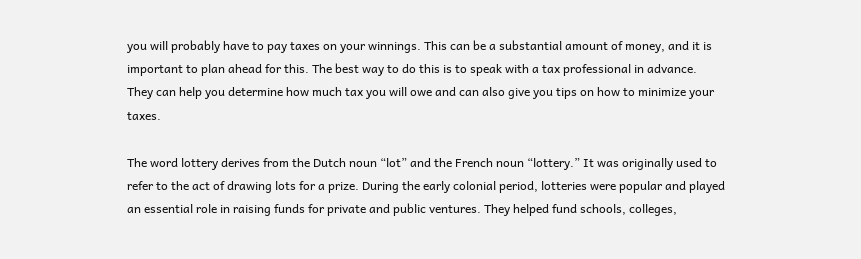you will probably have to pay taxes on your winnings. This can be a substantial amount of money, and it is important to plan ahead for this. The best way to do this is to speak with a tax professional in advance. They can help you determine how much tax you will owe and can also give you tips on how to minimize your taxes.

The word lottery derives from the Dutch noun “lot” and the French noun “lottery.” It was originally used to refer to the act of drawing lots for a prize. During the early colonial period, lotteries were popular and played an essential role in raising funds for private and public ventures. They helped fund schools, colleges,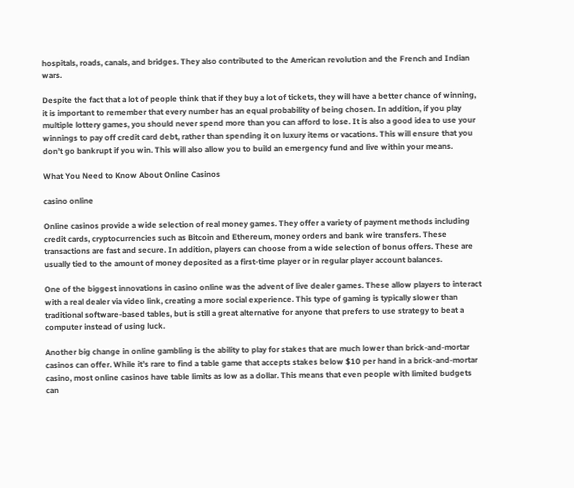hospitals, roads, canals, and bridges. They also contributed to the American revolution and the French and Indian wars.

Despite the fact that a lot of people think that if they buy a lot of tickets, they will have a better chance of winning, it is important to remember that every number has an equal probability of being chosen. In addition, if you play multiple lottery games, you should never spend more than you can afford to lose. It is also a good idea to use your winnings to pay off credit card debt, rather than spending it on luxury items or vacations. This will ensure that you don’t go bankrupt if you win. This will also allow you to build an emergency fund and live within your means.

What You Need to Know About Online Casinos

casino online

Online casinos provide a wide selection of real money games. They offer a variety of payment methods including credit cards, cryptocurrencies such as Bitcoin and Ethereum, money orders and bank wire transfers. These transactions are fast and secure. In addition, players can choose from a wide selection of bonus offers. These are usually tied to the amount of money deposited as a first-time player or in regular player account balances.

One of the biggest innovations in casino online was the advent of live dealer games. These allow players to interact with a real dealer via video link, creating a more social experience. This type of gaming is typically slower than traditional software-based tables, but is still a great alternative for anyone that prefers to use strategy to beat a computer instead of using luck.

Another big change in online gambling is the ability to play for stakes that are much lower than brick-and-mortar casinos can offer. While it’s rare to find a table game that accepts stakes below $10 per hand in a brick-and-mortar casino, most online casinos have table limits as low as a dollar. This means that even people with limited budgets can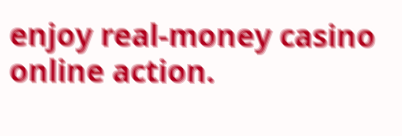enjoy real-money casino online action.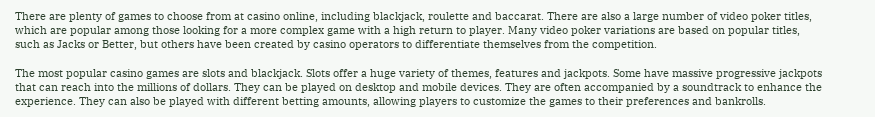There are plenty of games to choose from at casino online, including blackjack, roulette and baccarat. There are also a large number of video poker titles, which are popular among those looking for a more complex game with a high return to player. Many video poker variations are based on popular titles, such as Jacks or Better, but others have been created by casino operators to differentiate themselves from the competition.

The most popular casino games are slots and blackjack. Slots offer a huge variety of themes, features and jackpots. Some have massive progressive jackpots that can reach into the millions of dollars. They can be played on desktop and mobile devices. They are often accompanied by a soundtrack to enhance the experience. They can also be played with different betting amounts, allowing players to customize the games to their preferences and bankrolls.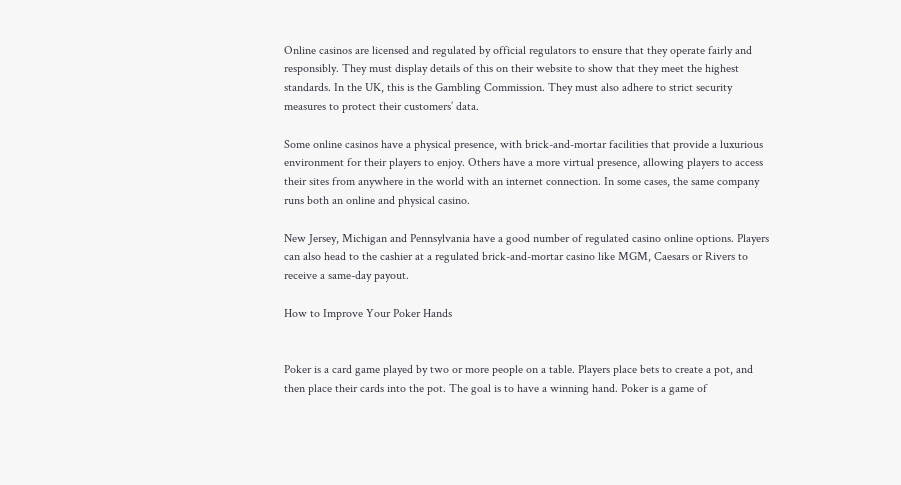Online casinos are licensed and regulated by official regulators to ensure that they operate fairly and responsibly. They must display details of this on their website to show that they meet the highest standards. In the UK, this is the Gambling Commission. They must also adhere to strict security measures to protect their customers’ data.

Some online casinos have a physical presence, with brick-and-mortar facilities that provide a luxurious environment for their players to enjoy. Others have a more virtual presence, allowing players to access their sites from anywhere in the world with an internet connection. In some cases, the same company runs both an online and physical casino.

New Jersey, Michigan and Pennsylvania have a good number of regulated casino online options. Players can also head to the cashier at a regulated brick-and-mortar casino like MGM, Caesars or Rivers to receive a same-day payout.

How to Improve Your Poker Hands


Poker is a card game played by two or more people on a table. Players place bets to create a pot, and then place their cards into the pot. The goal is to have a winning hand. Poker is a game of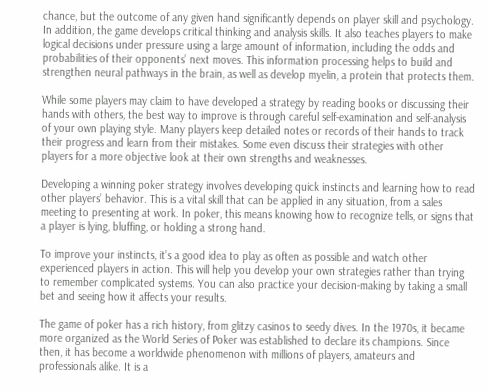chance, but the outcome of any given hand significantly depends on player skill and psychology. In addition, the game develops critical thinking and analysis skills. It also teaches players to make logical decisions under pressure using a large amount of information, including the odds and probabilities of their opponents’ next moves. This information processing helps to build and strengthen neural pathways in the brain, as well as develop myelin, a protein that protects them.

While some players may claim to have developed a strategy by reading books or discussing their hands with others, the best way to improve is through careful self-examination and self-analysis of your own playing style. Many players keep detailed notes or records of their hands to track their progress and learn from their mistakes. Some even discuss their strategies with other players for a more objective look at their own strengths and weaknesses.

Developing a winning poker strategy involves developing quick instincts and learning how to read other players’ behavior. This is a vital skill that can be applied in any situation, from a sales meeting to presenting at work. In poker, this means knowing how to recognize tells, or signs that a player is lying, bluffing, or holding a strong hand.

To improve your instincts, it’s a good idea to play as often as possible and watch other experienced players in action. This will help you develop your own strategies rather than trying to remember complicated systems. You can also practice your decision-making by taking a small bet and seeing how it affects your results.

The game of poker has a rich history, from glitzy casinos to seedy dives. In the 1970s, it became more organized as the World Series of Poker was established to declare its champions. Since then, it has become a worldwide phenomenon with millions of players, amateurs and professionals alike. It is a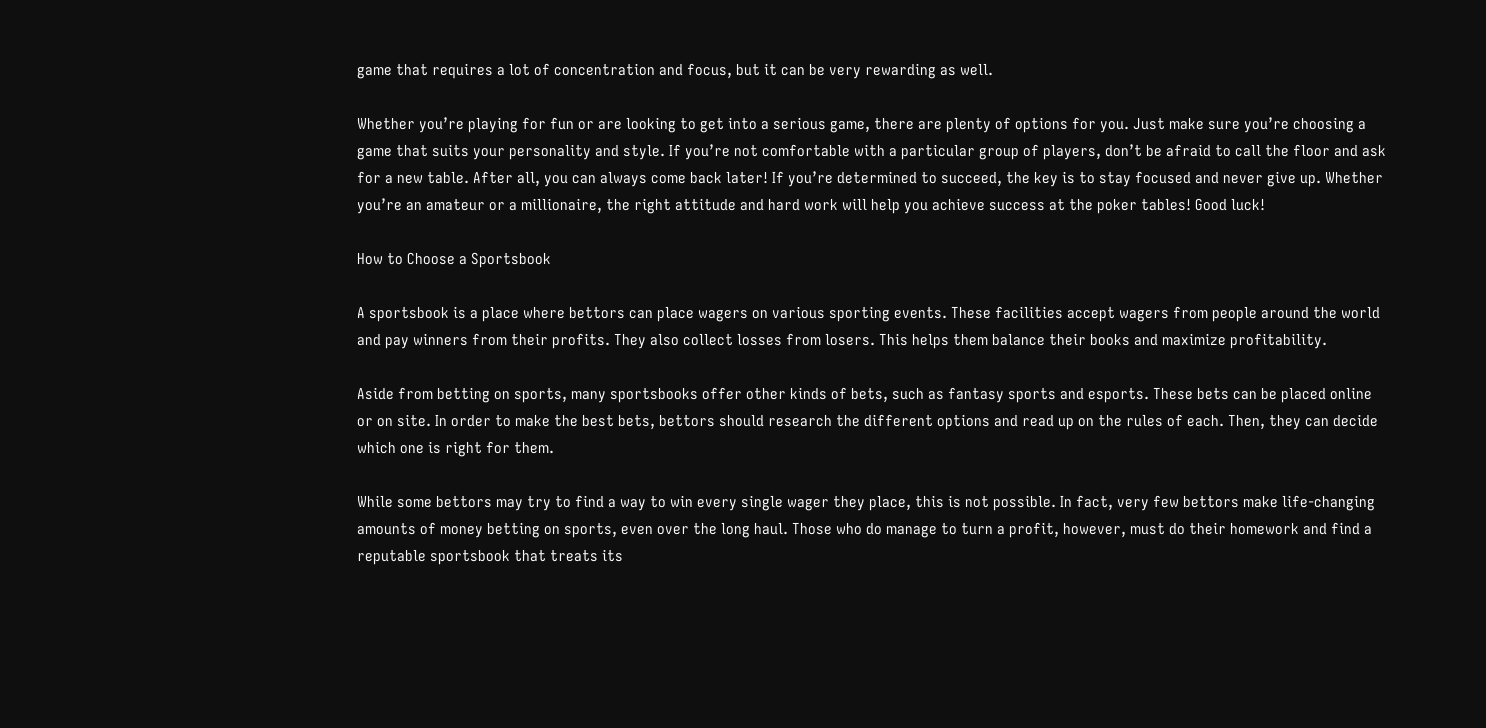game that requires a lot of concentration and focus, but it can be very rewarding as well.

Whether you’re playing for fun or are looking to get into a serious game, there are plenty of options for you. Just make sure you’re choosing a game that suits your personality and style. If you’re not comfortable with a particular group of players, don’t be afraid to call the floor and ask for a new table. After all, you can always come back later! If you’re determined to succeed, the key is to stay focused and never give up. Whether you’re an amateur or a millionaire, the right attitude and hard work will help you achieve success at the poker tables! Good luck!

How to Choose a Sportsbook

A sportsbook is a place where bettors can place wagers on various sporting events. These facilities accept wagers from people around the world and pay winners from their profits. They also collect losses from losers. This helps them balance their books and maximize profitability.

Aside from betting on sports, many sportsbooks offer other kinds of bets, such as fantasy sports and esports. These bets can be placed online or on site. In order to make the best bets, bettors should research the different options and read up on the rules of each. Then, they can decide which one is right for them.

While some bettors may try to find a way to win every single wager they place, this is not possible. In fact, very few bettors make life-changing amounts of money betting on sports, even over the long haul. Those who do manage to turn a profit, however, must do their homework and find a reputable sportsbook that treats its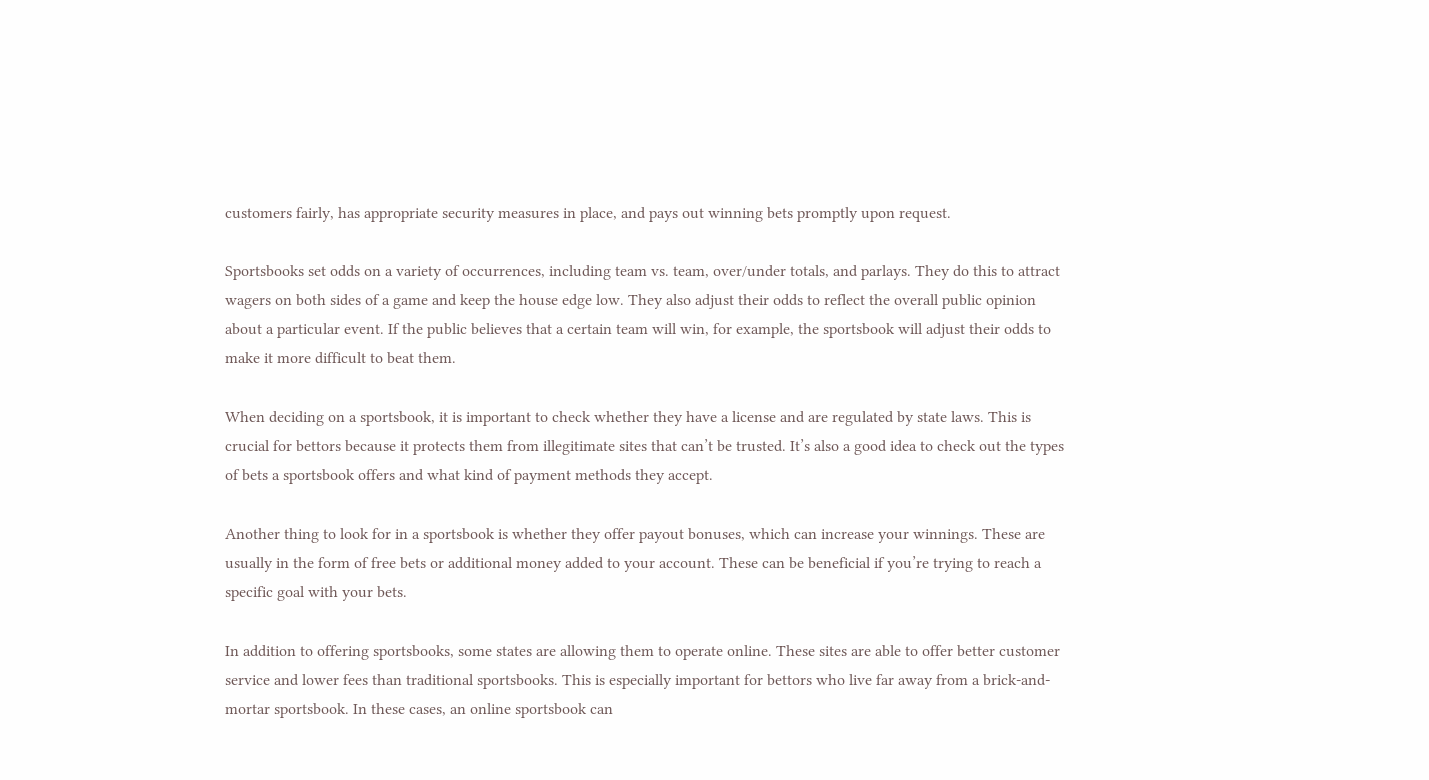customers fairly, has appropriate security measures in place, and pays out winning bets promptly upon request.

Sportsbooks set odds on a variety of occurrences, including team vs. team, over/under totals, and parlays. They do this to attract wagers on both sides of a game and keep the house edge low. They also adjust their odds to reflect the overall public opinion about a particular event. If the public believes that a certain team will win, for example, the sportsbook will adjust their odds to make it more difficult to beat them.

When deciding on a sportsbook, it is important to check whether they have a license and are regulated by state laws. This is crucial for bettors because it protects them from illegitimate sites that can’t be trusted. It’s also a good idea to check out the types of bets a sportsbook offers and what kind of payment methods they accept.

Another thing to look for in a sportsbook is whether they offer payout bonuses, which can increase your winnings. These are usually in the form of free bets or additional money added to your account. These can be beneficial if you’re trying to reach a specific goal with your bets.

In addition to offering sportsbooks, some states are allowing them to operate online. These sites are able to offer better customer service and lower fees than traditional sportsbooks. This is especially important for bettors who live far away from a brick-and-mortar sportsbook. In these cases, an online sportsbook can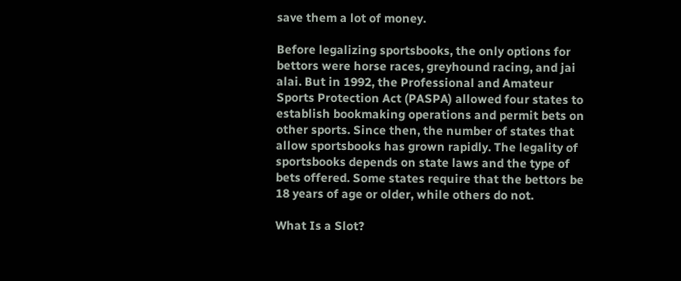save them a lot of money.

Before legalizing sportsbooks, the only options for bettors were horse races, greyhound racing, and jai alai. But in 1992, the Professional and Amateur Sports Protection Act (PASPA) allowed four states to establish bookmaking operations and permit bets on other sports. Since then, the number of states that allow sportsbooks has grown rapidly. The legality of sportsbooks depends on state laws and the type of bets offered. Some states require that the bettors be 18 years of age or older, while others do not.

What Is a Slot?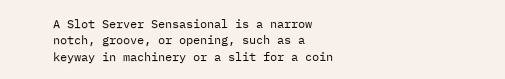A Slot Server Sensasional is a narrow notch, groove, or opening, such as a keyway in machinery or a slit for a coin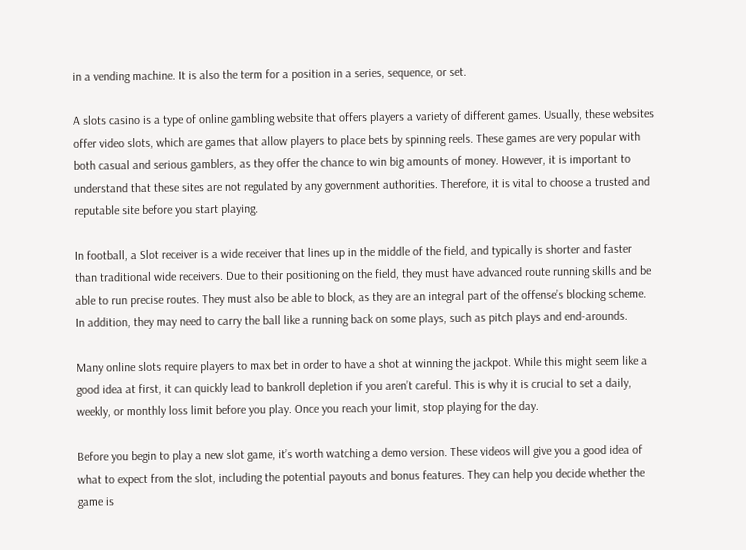in a vending machine. It is also the term for a position in a series, sequence, or set.

A slots casino is a type of online gambling website that offers players a variety of different games. Usually, these websites offer video slots, which are games that allow players to place bets by spinning reels. These games are very popular with both casual and serious gamblers, as they offer the chance to win big amounts of money. However, it is important to understand that these sites are not regulated by any government authorities. Therefore, it is vital to choose a trusted and reputable site before you start playing.

In football, a Slot receiver is a wide receiver that lines up in the middle of the field, and typically is shorter and faster than traditional wide receivers. Due to their positioning on the field, they must have advanced route running skills and be able to run precise routes. They must also be able to block, as they are an integral part of the offense’s blocking scheme. In addition, they may need to carry the ball like a running back on some plays, such as pitch plays and end-arounds.

Many online slots require players to max bet in order to have a shot at winning the jackpot. While this might seem like a good idea at first, it can quickly lead to bankroll depletion if you aren’t careful. This is why it is crucial to set a daily, weekly, or monthly loss limit before you play. Once you reach your limit, stop playing for the day.

Before you begin to play a new slot game, it’s worth watching a demo version. These videos will give you a good idea of what to expect from the slot, including the potential payouts and bonus features. They can help you decide whether the game is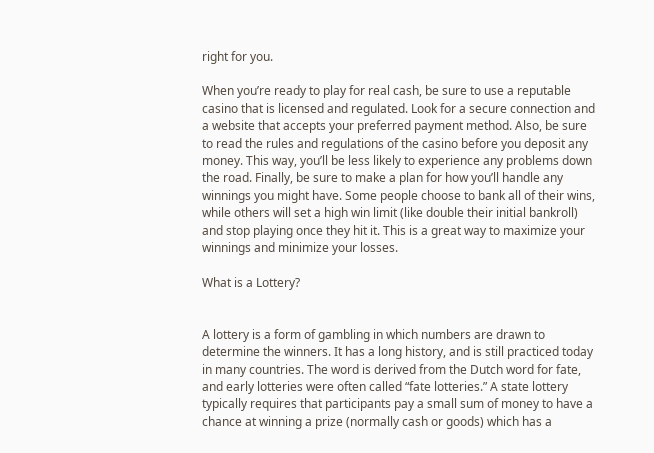right for you.

When you’re ready to play for real cash, be sure to use a reputable casino that is licensed and regulated. Look for a secure connection and a website that accepts your preferred payment method. Also, be sure to read the rules and regulations of the casino before you deposit any money. This way, you’ll be less likely to experience any problems down the road. Finally, be sure to make a plan for how you’ll handle any winnings you might have. Some people choose to bank all of their wins, while others will set a high win limit (like double their initial bankroll) and stop playing once they hit it. This is a great way to maximize your winnings and minimize your losses.

What is a Lottery?


A lottery is a form of gambling in which numbers are drawn to determine the winners. It has a long history, and is still practiced today in many countries. The word is derived from the Dutch word for fate, and early lotteries were often called “fate lotteries.” A state lottery typically requires that participants pay a small sum of money to have a chance at winning a prize (normally cash or goods) which has a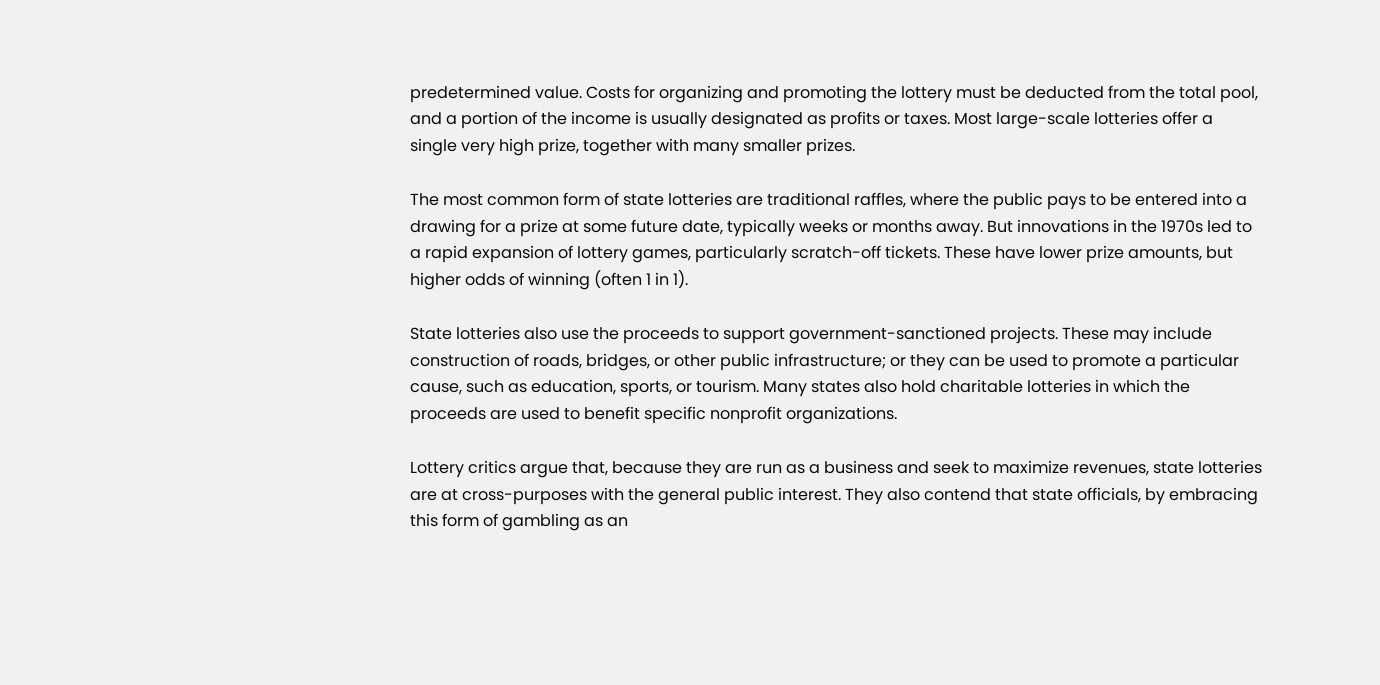predetermined value. Costs for organizing and promoting the lottery must be deducted from the total pool, and a portion of the income is usually designated as profits or taxes. Most large-scale lotteries offer a single very high prize, together with many smaller prizes.

The most common form of state lotteries are traditional raffles, where the public pays to be entered into a drawing for a prize at some future date, typically weeks or months away. But innovations in the 1970s led to a rapid expansion of lottery games, particularly scratch-off tickets. These have lower prize amounts, but higher odds of winning (often 1 in 1).

State lotteries also use the proceeds to support government-sanctioned projects. These may include construction of roads, bridges, or other public infrastructure; or they can be used to promote a particular cause, such as education, sports, or tourism. Many states also hold charitable lotteries in which the proceeds are used to benefit specific nonprofit organizations.

Lottery critics argue that, because they are run as a business and seek to maximize revenues, state lotteries are at cross-purposes with the general public interest. They also contend that state officials, by embracing this form of gambling as an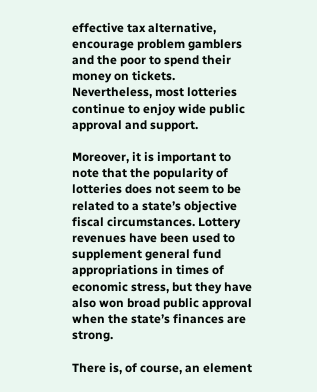effective tax alternative, encourage problem gamblers and the poor to spend their money on tickets. Nevertheless, most lotteries continue to enjoy wide public approval and support.

Moreover, it is important to note that the popularity of lotteries does not seem to be related to a state’s objective fiscal circumstances. Lottery revenues have been used to supplement general fund appropriations in times of economic stress, but they have also won broad public approval when the state’s finances are strong.

There is, of course, an element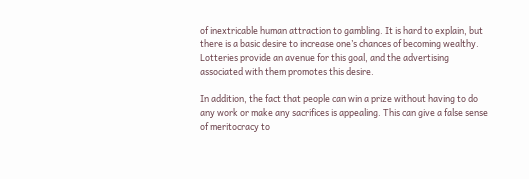of inextricable human attraction to gambling. It is hard to explain, but there is a basic desire to increase one’s chances of becoming wealthy. Lotteries provide an avenue for this goal, and the advertising associated with them promotes this desire.

In addition, the fact that people can win a prize without having to do any work or make any sacrifices is appealing. This can give a false sense of meritocracy to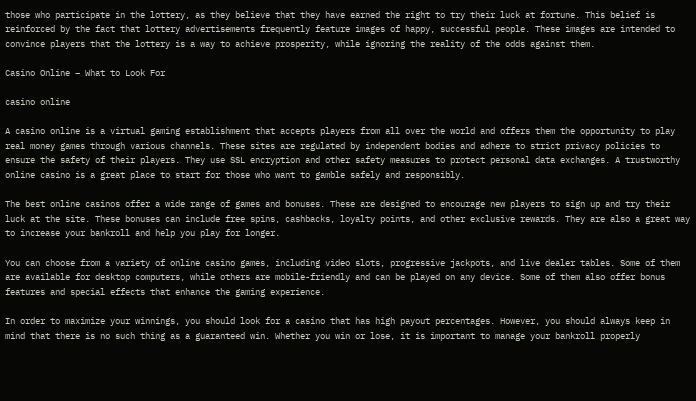those who participate in the lottery, as they believe that they have earned the right to try their luck at fortune. This belief is reinforced by the fact that lottery advertisements frequently feature images of happy, successful people. These images are intended to convince players that the lottery is a way to achieve prosperity, while ignoring the reality of the odds against them.

Casino Online – What to Look For

casino online

A casino online is a virtual gaming establishment that accepts players from all over the world and offers them the opportunity to play real money games through various channels. These sites are regulated by independent bodies and adhere to strict privacy policies to ensure the safety of their players. They use SSL encryption and other safety measures to protect personal data exchanges. A trustworthy online casino is a great place to start for those who want to gamble safely and responsibly.

The best online casinos offer a wide range of games and bonuses. These are designed to encourage new players to sign up and try their luck at the site. These bonuses can include free spins, cashbacks, loyalty points, and other exclusive rewards. They are also a great way to increase your bankroll and help you play for longer.

You can choose from a variety of online casino games, including video slots, progressive jackpots, and live dealer tables. Some of them are available for desktop computers, while others are mobile-friendly and can be played on any device. Some of them also offer bonus features and special effects that enhance the gaming experience.

In order to maximize your winnings, you should look for a casino that has high payout percentages. However, you should always keep in mind that there is no such thing as a guaranteed win. Whether you win or lose, it is important to manage your bankroll properly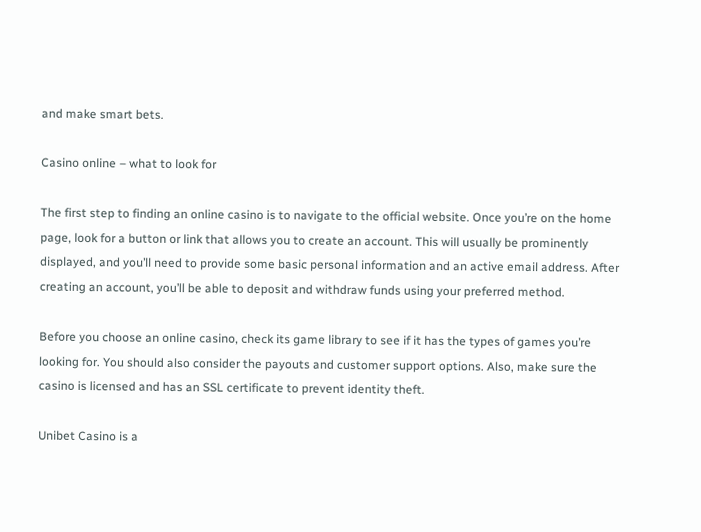and make smart bets.

Casino online – what to look for

The first step to finding an online casino is to navigate to the official website. Once you’re on the home page, look for a button or link that allows you to create an account. This will usually be prominently displayed, and you’ll need to provide some basic personal information and an active email address. After creating an account, you’ll be able to deposit and withdraw funds using your preferred method.

Before you choose an online casino, check its game library to see if it has the types of games you’re looking for. You should also consider the payouts and customer support options. Also, make sure the casino is licensed and has an SSL certificate to prevent identity theft.

Unibet Casino is a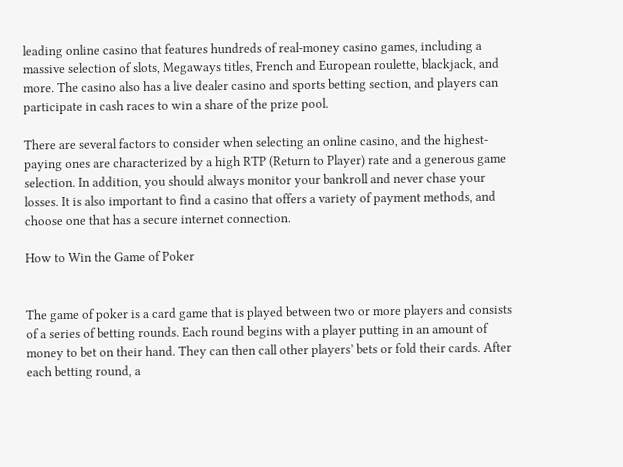leading online casino that features hundreds of real-money casino games, including a massive selection of slots, Megaways titles, French and European roulette, blackjack, and more. The casino also has a live dealer casino and sports betting section, and players can participate in cash races to win a share of the prize pool.

There are several factors to consider when selecting an online casino, and the highest-paying ones are characterized by a high RTP (Return to Player) rate and a generous game selection. In addition, you should always monitor your bankroll and never chase your losses. It is also important to find a casino that offers a variety of payment methods, and choose one that has a secure internet connection.

How to Win the Game of Poker


The game of poker is a card game that is played between two or more players and consists of a series of betting rounds. Each round begins with a player putting in an amount of money to bet on their hand. They can then call other players’ bets or fold their cards. After each betting round, a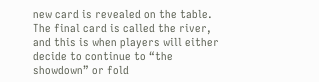new card is revealed on the table. The final card is called the river, and this is when players will either decide to continue to “the showdown” or fold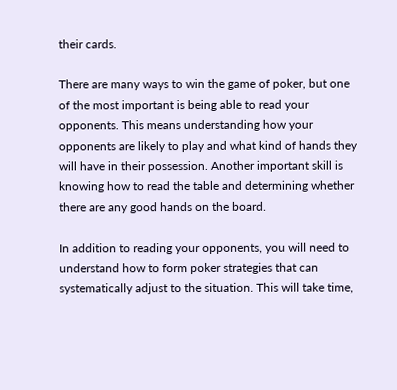their cards.

There are many ways to win the game of poker, but one of the most important is being able to read your opponents. This means understanding how your opponents are likely to play and what kind of hands they will have in their possession. Another important skill is knowing how to read the table and determining whether there are any good hands on the board.

In addition to reading your opponents, you will need to understand how to form poker strategies that can systematically adjust to the situation. This will take time,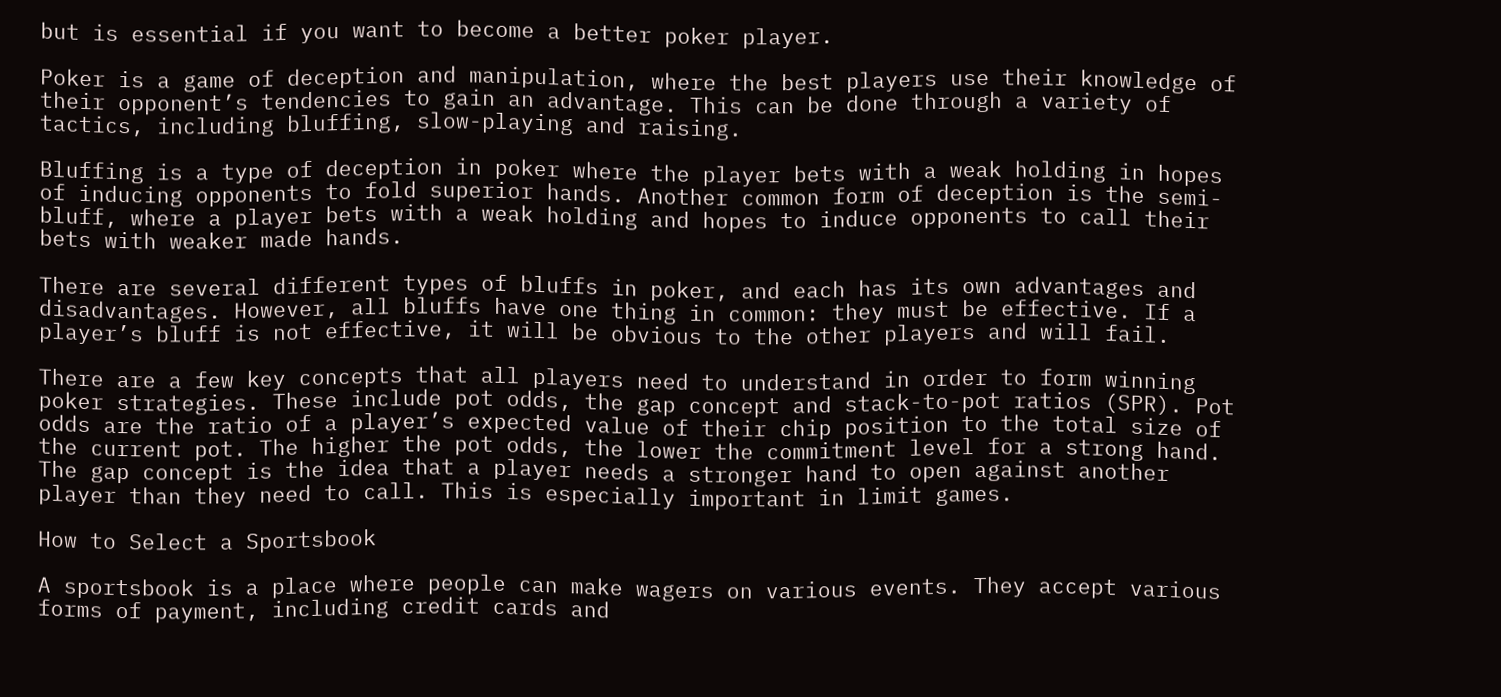but is essential if you want to become a better poker player.

Poker is a game of deception and manipulation, where the best players use their knowledge of their opponent’s tendencies to gain an advantage. This can be done through a variety of tactics, including bluffing, slow-playing and raising.

Bluffing is a type of deception in poker where the player bets with a weak holding in hopes of inducing opponents to fold superior hands. Another common form of deception is the semi-bluff, where a player bets with a weak holding and hopes to induce opponents to call their bets with weaker made hands.

There are several different types of bluffs in poker, and each has its own advantages and disadvantages. However, all bluffs have one thing in common: they must be effective. If a player’s bluff is not effective, it will be obvious to the other players and will fail.

There are a few key concepts that all players need to understand in order to form winning poker strategies. These include pot odds, the gap concept and stack-to-pot ratios (SPR). Pot odds are the ratio of a player’s expected value of their chip position to the total size of the current pot. The higher the pot odds, the lower the commitment level for a strong hand. The gap concept is the idea that a player needs a stronger hand to open against another player than they need to call. This is especially important in limit games.

How to Select a Sportsbook

A sportsbook is a place where people can make wagers on various events. They accept various forms of payment, including credit cards and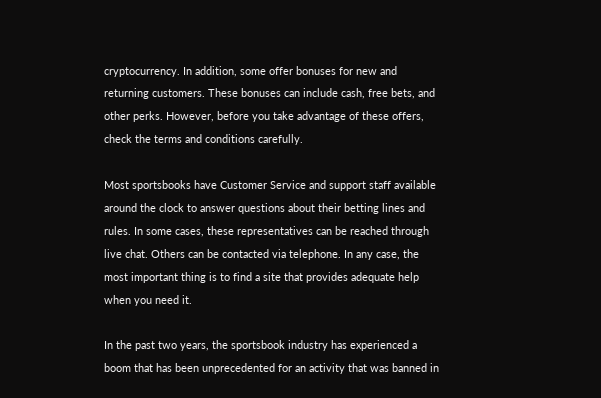cryptocurrency. In addition, some offer bonuses for new and returning customers. These bonuses can include cash, free bets, and other perks. However, before you take advantage of these offers, check the terms and conditions carefully.

Most sportsbooks have Customer Service and support staff available around the clock to answer questions about their betting lines and rules. In some cases, these representatives can be reached through live chat. Others can be contacted via telephone. In any case, the most important thing is to find a site that provides adequate help when you need it.

In the past two years, the sportsbook industry has experienced a boom that has been unprecedented for an activity that was banned in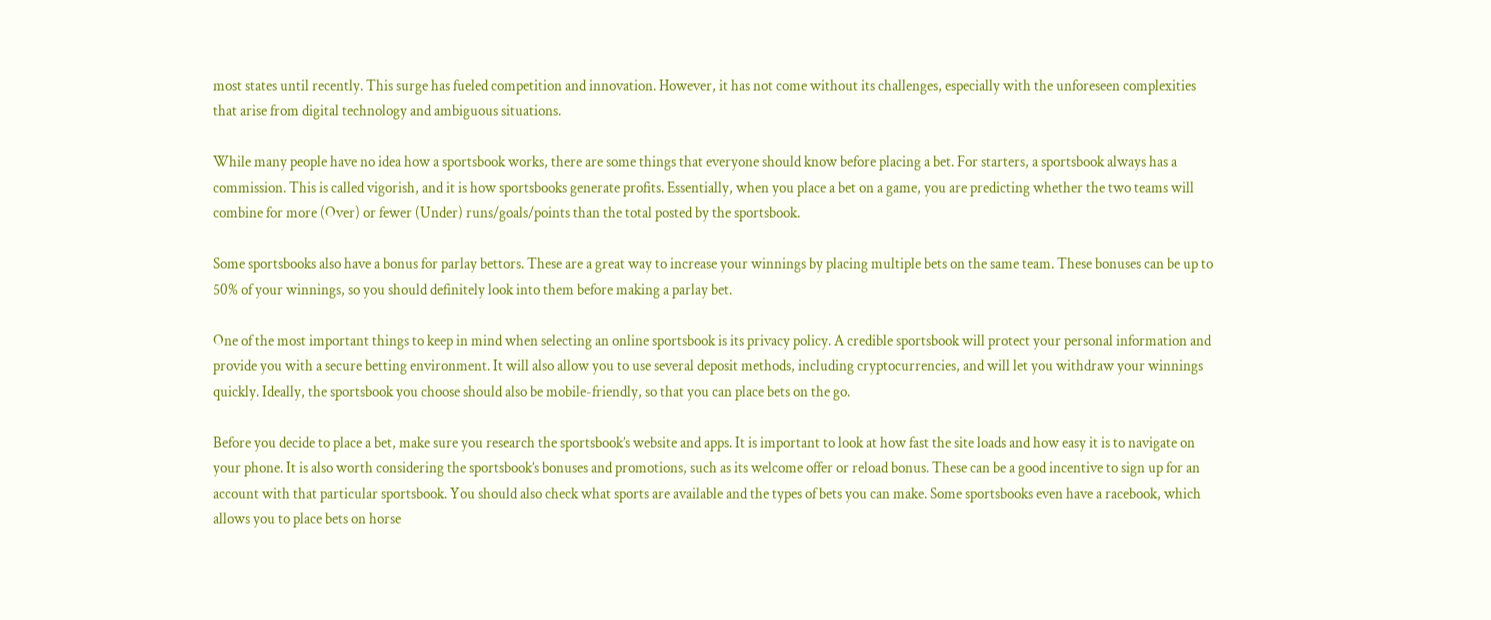most states until recently. This surge has fueled competition and innovation. However, it has not come without its challenges, especially with the unforeseen complexities that arise from digital technology and ambiguous situations.

While many people have no idea how a sportsbook works, there are some things that everyone should know before placing a bet. For starters, a sportsbook always has a commission. This is called vigorish, and it is how sportsbooks generate profits. Essentially, when you place a bet on a game, you are predicting whether the two teams will combine for more (Over) or fewer (Under) runs/goals/points than the total posted by the sportsbook.

Some sportsbooks also have a bonus for parlay bettors. These are a great way to increase your winnings by placing multiple bets on the same team. These bonuses can be up to 50% of your winnings, so you should definitely look into them before making a parlay bet.

One of the most important things to keep in mind when selecting an online sportsbook is its privacy policy. A credible sportsbook will protect your personal information and provide you with a secure betting environment. It will also allow you to use several deposit methods, including cryptocurrencies, and will let you withdraw your winnings quickly. Ideally, the sportsbook you choose should also be mobile-friendly, so that you can place bets on the go.

Before you decide to place a bet, make sure you research the sportsbook’s website and apps. It is important to look at how fast the site loads and how easy it is to navigate on your phone. It is also worth considering the sportsbook’s bonuses and promotions, such as its welcome offer or reload bonus. These can be a good incentive to sign up for an account with that particular sportsbook. You should also check what sports are available and the types of bets you can make. Some sportsbooks even have a racebook, which allows you to place bets on horse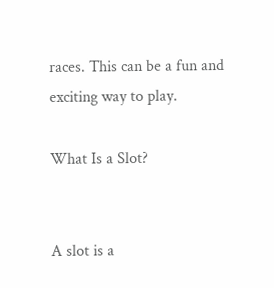races. This can be a fun and exciting way to play.

What Is a Slot?


A slot is a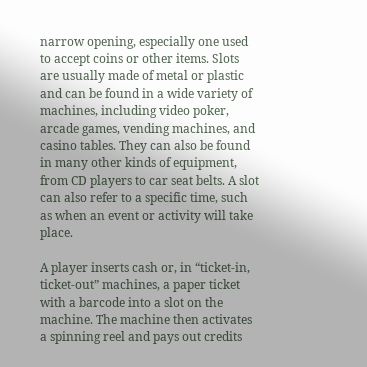narrow opening, especially one used to accept coins or other items. Slots are usually made of metal or plastic and can be found in a wide variety of machines, including video poker, arcade games, vending machines, and casino tables. They can also be found in many other kinds of equipment, from CD players to car seat belts. A slot can also refer to a specific time, such as when an event or activity will take place.

A player inserts cash or, in “ticket-in, ticket-out” machines, a paper ticket with a barcode into a slot on the machine. The machine then activates a spinning reel and pays out credits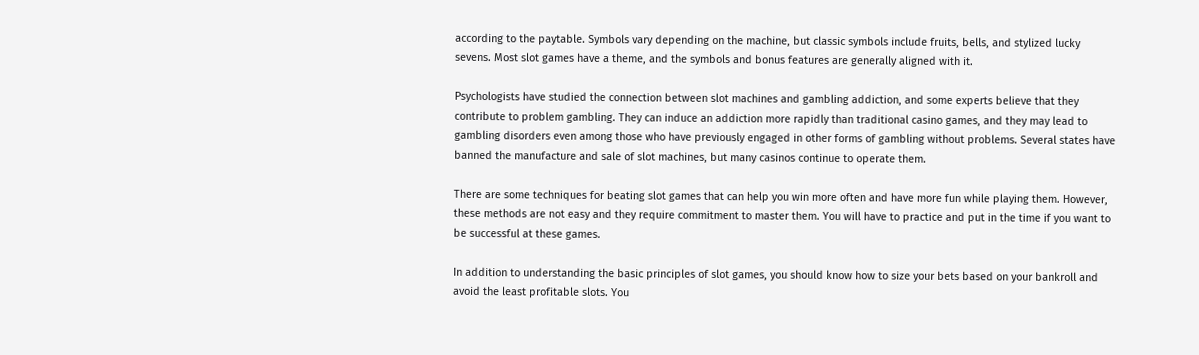according to the paytable. Symbols vary depending on the machine, but classic symbols include fruits, bells, and stylized lucky sevens. Most slot games have a theme, and the symbols and bonus features are generally aligned with it.

Psychologists have studied the connection between slot machines and gambling addiction, and some experts believe that they contribute to problem gambling. They can induce an addiction more rapidly than traditional casino games, and they may lead to gambling disorders even among those who have previously engaged in other forms of gambling without problems. Several states have banned the manufacture and sale of slot machines, but many casinos continue to operate them.

There are some techniques for beating slot games that can help you win more often and have more fun while playing them. However, these methods are not easy and they require commitment to master them. You will have to practice and put in the time if you want to be successful at these games.

In addition to understanding the basic principles of slot games, you should know how to size your bets based on your bankroll and avoid the least profitable slots. You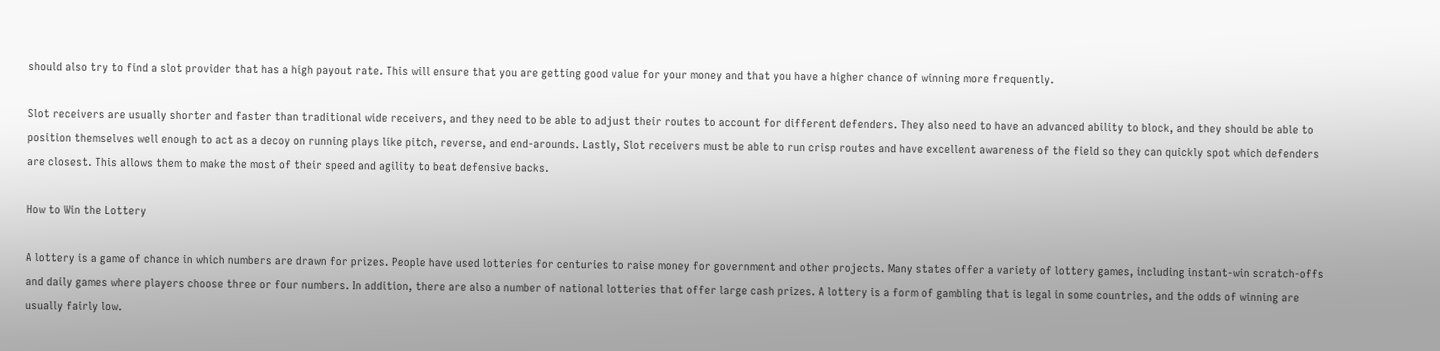should also try to find a slot provider that has a high payout rate. This will ensure that you are getting good value for your money and that you have a higher chance of winning more frequently.

Slot receivers are usually shorter and faster than traditional wide receivers, and they need to be able to adjust their routes to account for different defenders. They also need to have an advanced ability to block, and they should be able to position themselves well enough to act as a decoy on running plays like pitch, reverse, and end-arounds. Lastly, Slot receivers must be able to run crisp routes and have excellent awareness of the field so they can quickly spot which defenders are closest. This allows them to make the most of their speed and agility to beat defensive backs.

How to Win the Lottery

A lottery is a game of chance in which numbers are drawn for prizes. People have used lotteries for centuries to raise money for government and other projects. Many states offer a variety of lottery games, including instant-win scratch-offs and daily games where players choose three or four numbers. In addition, there are also a number of national lotteries that offer large cash prizes. A lottery is a form of gambling that is legal in some countries, and the odds of winning are usually fairly low.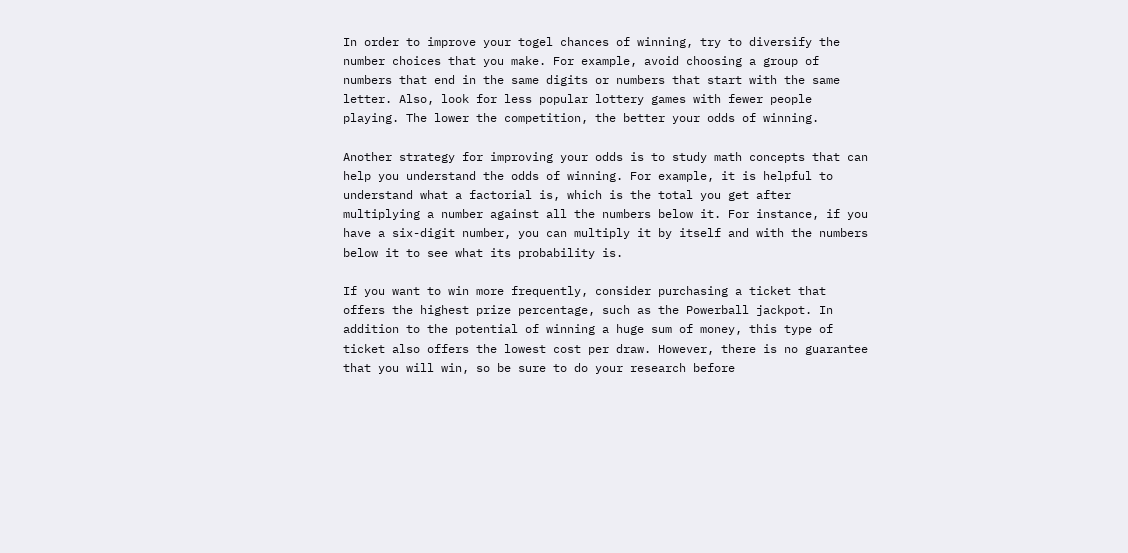In order to improve your togel chances of winning, try to diversify the number choices that you make. For example, avoid choosing a group of numbers that end in the same digits or numbers that start with the same letter. Also, look for less popular lottery games with fewer people playing. The lower the competition, the better your odds of winning.

Another strategy for improving your odds is to study math concepts that can help you understand the odds of winning. For example, it is helpful to understand what a factorial is, which is the total you get after multiplying a number against all the numbers below it. For instance, if you have a six-digit number, you can multiply it by itself and with the numbers below it to see what its probability is.

If you want to win more frequently, consider purchasing a ticket that offers the highest prize percentage, such as the Powerball jackpot. In addition to the potential of winning a huge sum of money, this type of ticket also offers the lowest cost per draw. However, there is no guarantee that you will win, so be sure to do your research before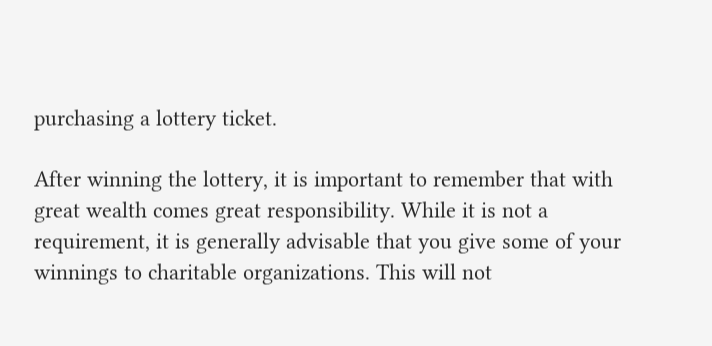purchasing a lottery ticket.

After winning the lottery, it is important to remember that with great wealth comes great responsibility. While it is not a requirement, it is generally advisable that you give some of your winnings to charitable organizations. This will not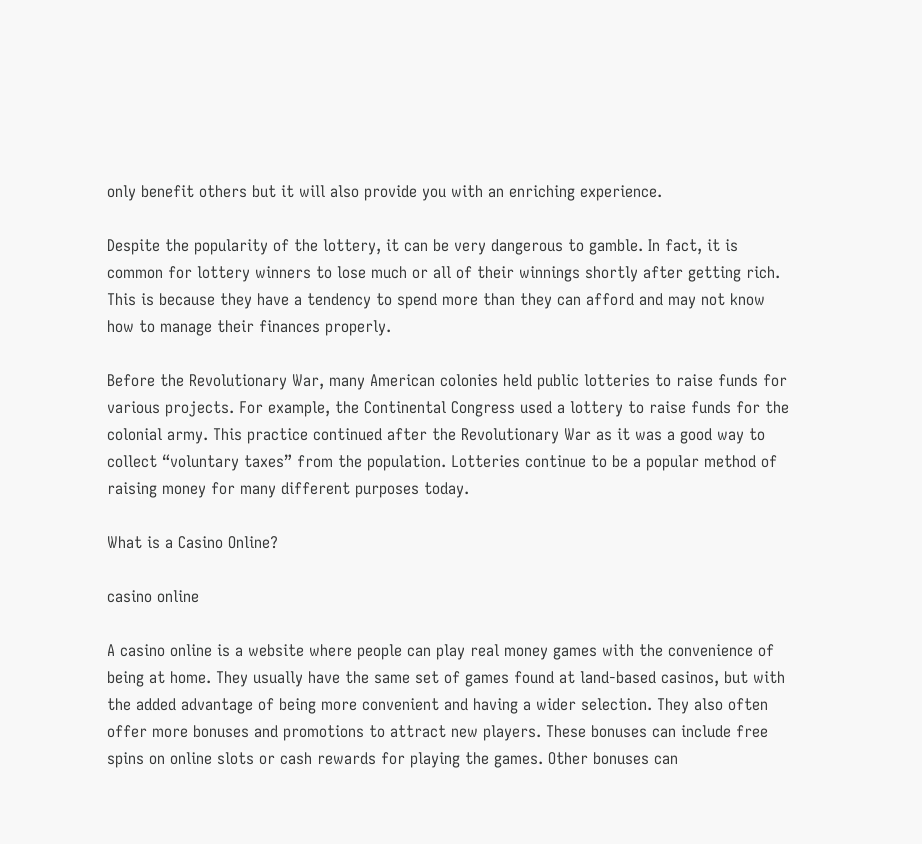only benefit others but it will also provide you with an enriching experience.

Despite the popularity of the lottery, it can be very dangerous to gamble. In fact, it is common for lottery winners to lose much or all of their winnings shortly after getting rich. This is because they have a tendency to spend more than they can afford and may not know how to manage their finances properly.

Before the Revolutionary War, many American colonies held public lotteries to raise funds for various projects. For example, the Continental Congress used a lottery to raise funds for the colonial army. This practice continued after the Revolutionary War as it was a good way to collect “voluntary taxes” from the population. Lotteries continue to be a popular method of raising money for many different purposes today.

What is a Casino Online?

casino online

A casino online is a website where people can play real money games with the convenience of being at home. They usually have the same set of games found at land-based casinos, but with the added advantage of being more convenient and having a wider selection. They also often offer more bonuses and promotions to attract new players. These bonuses can include free spins on online slots or cash rewards for playing the games. Other bonuses can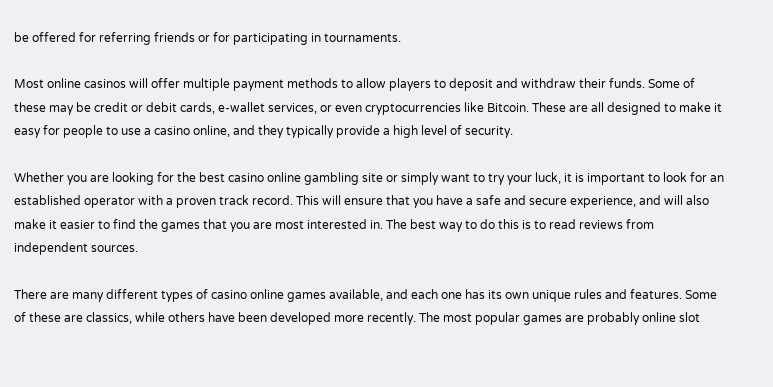be offered for referring friends or for participating in tournaments.

Most online casinos will offer multiple payment methods to allow players to deposit and withdraw their funds. Some of these may be credit or debit cards, e-wallet services, or even cryptocurrencies like Bitcoin. These are all designed to make it easy for people to use a casino online, and they typically provide a high level of security.

Whether you are looking for the best casino online gambling site or simply want to try your luck, it is important to look for an established operator with a proven track record. This will ensure that you have a safe and secure experience, and will also make it easier to find the games that you are most interested in. The best way to do this is to read reviews from independent sources.

There are many different types of casino online games available, and each one has its own unique rules and features. Some of these are classics, while others have been developed more recently. The most popular games are probably online slot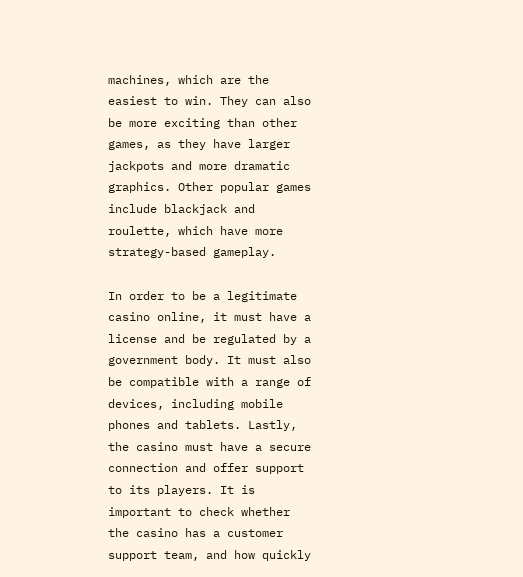machines, which are the easiest to win. They can also be more exciting than other games, as they have larger jackpots and more dramatic graphics. Other popular games include blackjack and roulette, which have more strategy-based gameplay.

In order to be a legitimate casino online, it must have a license and be regulated by a government body. It must also be compatible with a range of devices, including mobile phones and tablets. Lastly, the casino must have a secure connection and offer support to its players. It is important to check whether the casino has a customer support team, and how quickly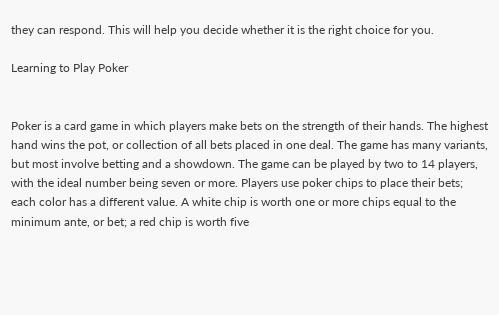they can respond. This will help you decide whether it is the right choice for you.

Learning to Play Poker


Poker is a card game in which players make bets on the strength of their hands. The highest hand wins the pot, or collection of all bets placed in one deal. The game has many variants, but most involve betting and a showdown. The game can be played by two to 14 players, with the ideal number being seven or more. Players use poker chips to place their bets; each color has a different value. A white chip is worth one or more chips equal to the minimum ante, or bet; a red chip is worth five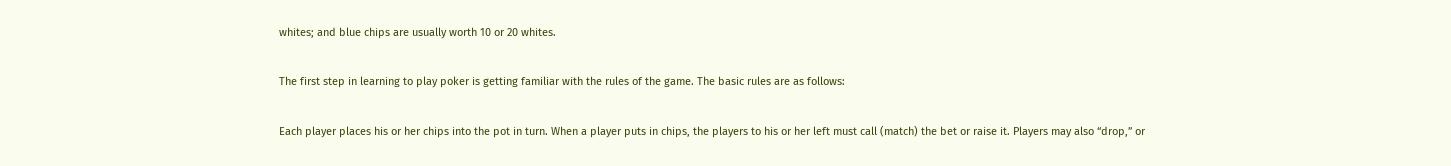whites; and blue chips are usually worth 10 or 20 whites.

The first step in learning to play poker is getting familiar with the rules of the game. The basic rules are as follows:

Each player places his or her chips into the pot in turn. When a player puts in chips, the players to his or her left must call (match) the bet or raise it. Players may also “drop,” or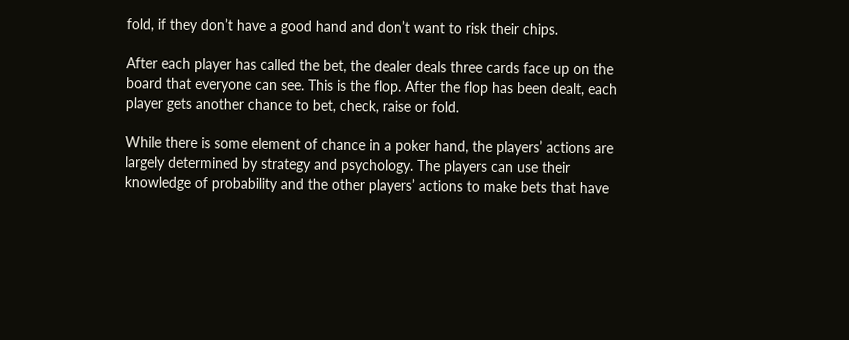fold, if they don’t have a good hand and don’t want to risk their chips.

After each player has called the bet, the dealer deals three cards face up on the board that everyone can see. This is the flop. After the flop has been dealt, each player gets another chance to bet, check, raise or fold.

While there is some element of chance in a poker hand, the players’ actions are largely determined by strategy and psychology. The players can use their knowledge of probability and the other players’ actions to make bets that have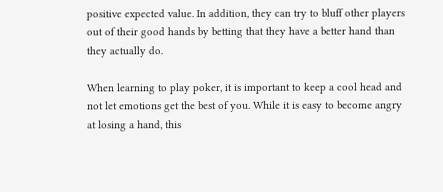positive expected value. In addition, they can try to bluff other players out of their good hands by betting that they have a better hand than they actually do.

When learning to play poker, it is important to keep a cool head and not let emotions get the best of you. While it is easy to become angry at losing a hand, this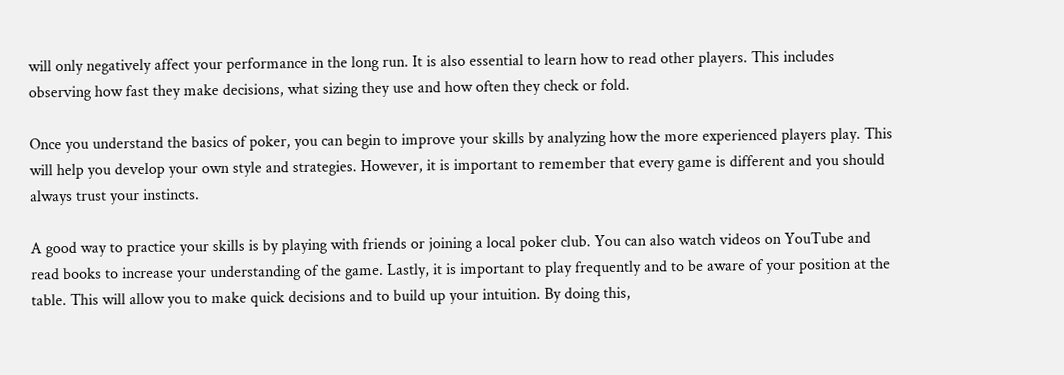will only negatively affect your performance in the long run. It is also essential to learn how to read other players. This includes observing how fast they make decisions, what sizing they use and how often they check or fold.

Once you understand the basics of poker, you can begin to improve your skills by analyzing how the more experienced players play. This will help you develop your own style and strategies. However, it is important to remember that every game is different and you should always trust your instincts.

A good way to practice your skills is by playing with friends or joining a local poker club. You can also watch videos on YouTube and read books to increase your understanding of the game. Lastly, it is important to play frequently and to be aware of your position at the table. This will allow you to make quick decisions and to build up your intuition. By doing this,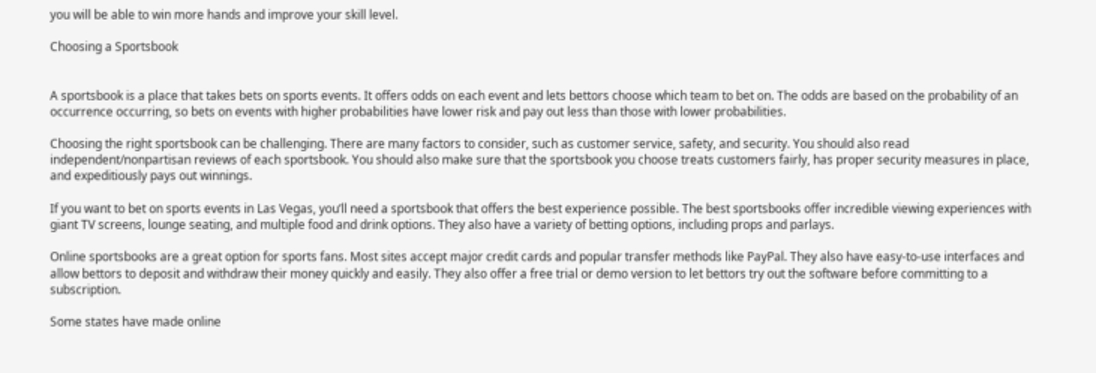you will be able to win more hands and improve your skill level.

Choosing a Sportsbook


A sportsbook is a place that takes bets on sports events. It offers odds on each event and lets bettors choose which team to bet on. The odds are based on the probability of an occurrence occurring, so bets on events with higher probabilities have lower risk and pay out less than those with lower probabilities.

Choosing the right sportsbook can be challenging. There are many factors to consider, such as customer service, safety, and security. You should also read independent/nonpartisan reviews of each sportsbook. You should also make sure that the sportsbook you choose treats customers fairly, has proper security measures in place, and expeditiously pays out winnings.

If you want to bet on sports events in Las Vegas, you’ll need a sportsbook that offers the best experience possible. The best sportsbooks offer incredible viewing experiences with giant TV screens, lounge seating, and multiple food and drink options. They also have a variety of betting options, including props and parlays.

Online sportsbooks are a great option for sports fans. Most sites accept major credit cards and popular transfer methods like PayPal. They also have easy-to-use interfaces and allow bettors to deposit and withdraw their money quickly and easily. They also offer a free trial or demo version to let bettors try out the software before committing to a subscription.

Some states have made online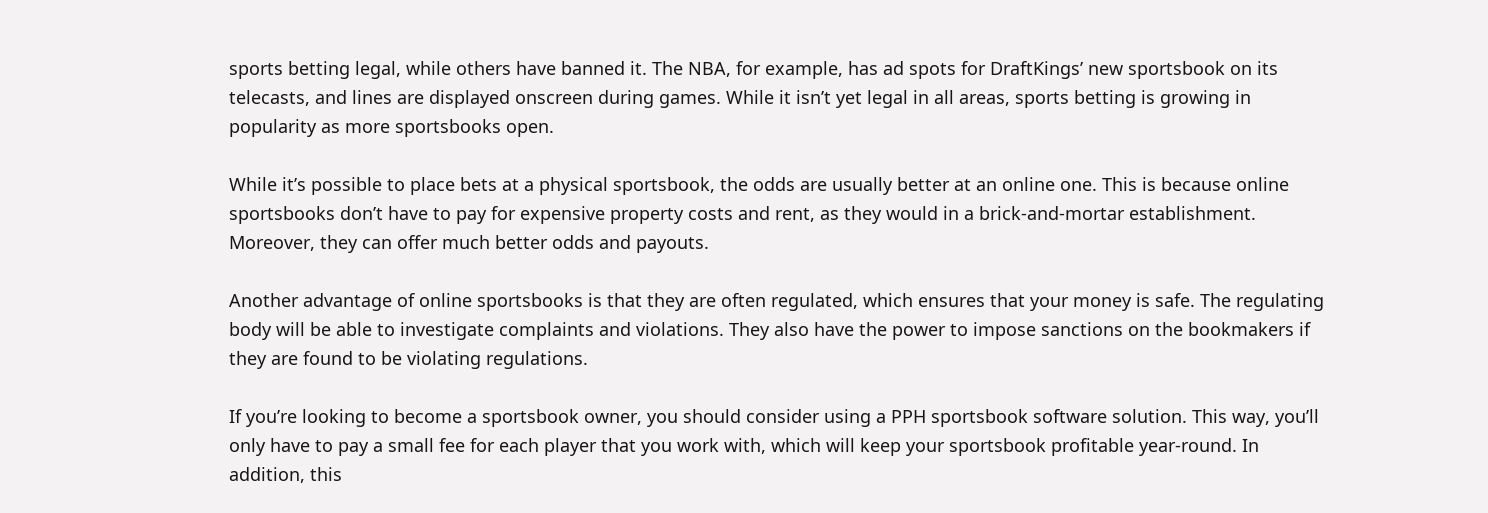sports betting legal, while others have banned it. The NBA, for example, has ad spots for DraftKings’ new sportsbook on its telecasts, and lines are displayed onscreen during games. While it isn’t yet legal in all areas, sports betting is growing in popularity as more sportsbooks open.

While it’s possible to place bets at a physical sportsbook, the odds are usually better at an online one. This is because online sportsbooks don’t have to pay for expensive property costs and rent, as they would in a brick-and-mortar establishment. Moreover, they can offer much better odds and payouts.

Another advantage of online sportsbooks is that they are often regulated, which ensures that your money is safe. The regulating body will be able to investigate complaints and violations. They also have the power to impose sanctions on the bookmakers if they are found to be violating regulations.

If you’re looking to become a sportsbook owner, you should consider using a PPH sportsbook software solution. This way, you’ll only have to pay a small fee for each player that you work with, which will keep your sportsbook profitable year-round. In addition, this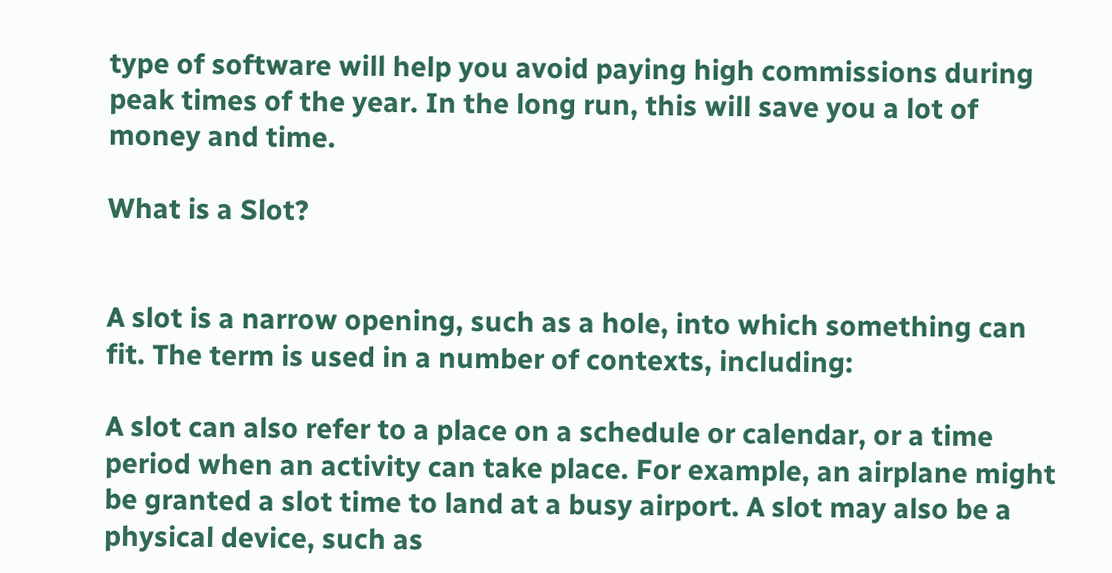type of software will help you avoid paying high commissions during peak times of the year. In the long run, this will save you a lot of money and time.

What is a Slot?


A slot is a narrow opening, such as a hole, into which something can fit. The term is used in a number of contexts, including:

A slot can also refer to a place on a schedule or calendar, or a time period when an activity can take place. For example, an airplane might be granted a slot time to land at a busy airport. A slot may also be a physical device, such as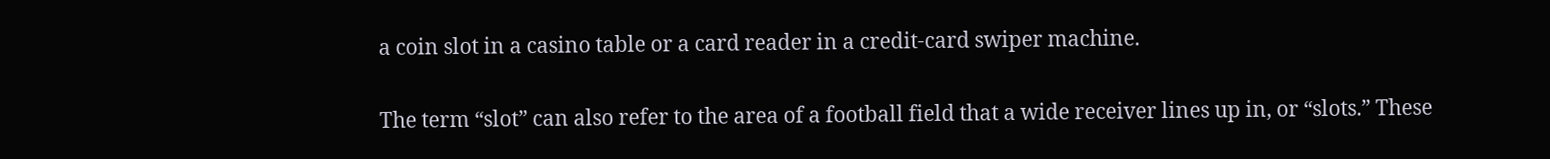a coin slot in a casino table or a card reader in a credit-card swiper machine.

The term “slot” can also refer to the area of a football field that a wide receiver lines up in, or “slots.” These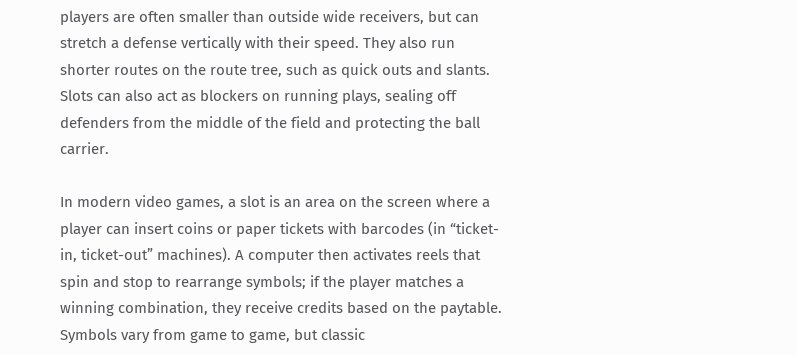players are often smaller than outside wide receivers, but can stretch a defense vertically with their speed. They also run shorter routes on the route tree, such as quick outs and slants. Slots can also act as blockers on running plays, sealing off defenders from the middle of the field and protecting the ball carrier.

In modern video games, a slot is an area on the screen where a player can insert coins or paper tickets with barcodes (in “ticket-in, ticket-out” machines). A computer then activates reels that spin and stop to rearrange symbols; if the player matches a winning combination, they receive credits based on the paytable. Symbols vary from game to game, but classic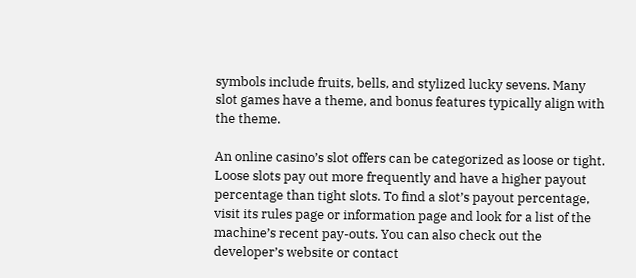symbols include fruits, bells, and stylized lucky sevens. Many slot games have a theme, and bonus features typically align with the theme.

An online casino’s slot offers can be categorized as loose or tight. Loose slots pay out more frequently and have a higher payout percentage than tight slots. To find a slot’s payout percentage, visit its rules page or information page and look for a list of the machine’s recent pay-outs. You can also check out the developer’s website or contact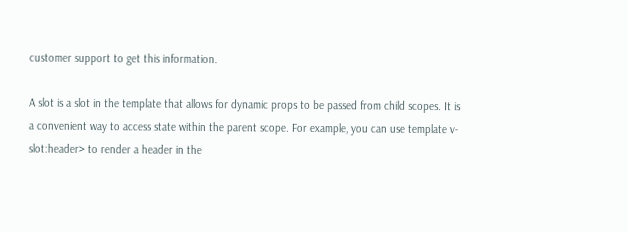customer support to get this information.

A slot is a slot in the template that allows for dynamic props to be passed from child scopes. It is a convenient way to access state within the parent scope. For example, you can use template v-slot:header> to render a header in the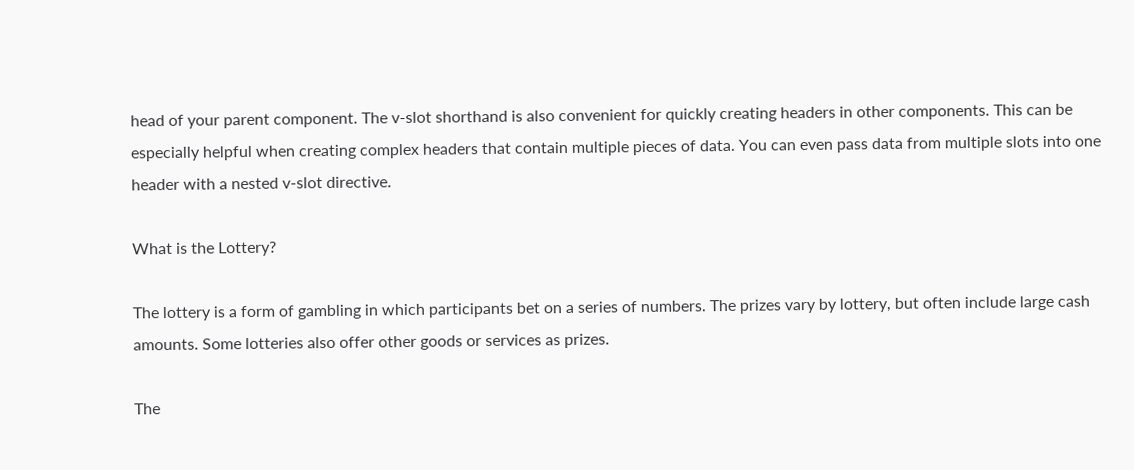head of your parent component. The v-slot shorthand is also convenient for quickly creating headers in other components. This can be especially helpful when creating complex headers that contain multiple pieces of data. You can even pass data from multiple slots into one header with a nested v-slot directive.

What is the Lottery?

The lottery is a form of gambling in which participants bet on a series of numbers. The prizes vary by lottery, but often include large cash amounts. Some lotteries also offer other goods or services as prizes.

The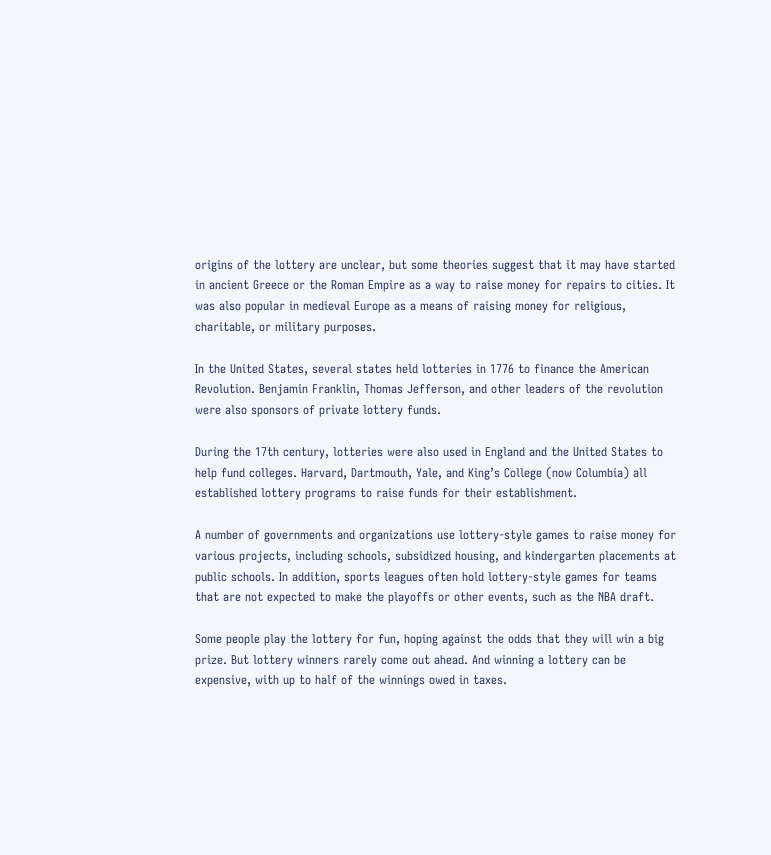origins of the lottery are unclear, but some theories suggest that it may have started in ancient Greece or the Roman Empire as a way to raise money for repairs to cities. It was also popular in medieval Europe as a means of raising money for religious, charitable, or military purposes.

In the United States, several states held lotteries in 1776 to finance the American Revolution. Benjamin Franklin, Thomas Jefferson, and other leaders of the revolution were also sponsors of private lottery funds.

During the 17th century, lotteries were also used in England and the United States to help fund colleges. Harvard, Dartmouth, Yale, and King’s College (now Columbia) all established lottery programs to raise funds for their establishment.

A number of governments and organizations use lottery-style games to raise money for various projects, including schools, subsidized housing, and kindergarten placements at public schools. In addition, sports leagues often hold lottery-style games for teams that are not expected to make the playoffs or other events, such as the NBA draft.

Some people play the lottery for fun, hoping against the odds that they will win a big prize. But lottery winners rarely come out ahead. And winning a lottery can be expensive, with up to half of the winnings owed in taxes.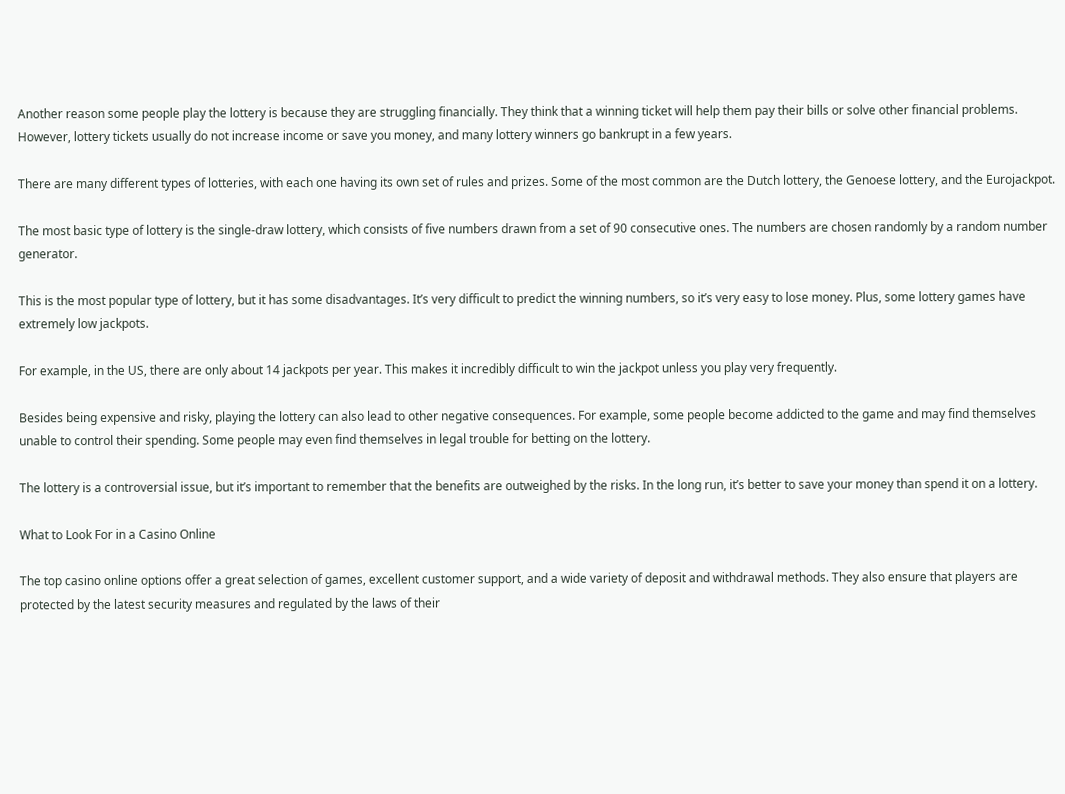Another reason some people play the lottery is because they are struggling financially. They think that a winning ticket will help them pay their bills or solve other financial problems. However, lottery tickets usually do not increase income or save you money, and many lottery winners go bankrupt in a few years.

There are many different types of lotteries, with each one having its own set of rules and prizes. Some of the most common are the Dutch lottery, the Genoese lottery, and the Eurojackpot.

The most basic type of lottery is the single-draw lottery, which consists of five numbers drawn from a set of 90 consecutive ones. The numbers are chosen randomly by a random number generator.

This is the most popular type of lottery, but it has some disadvantages. It’s very difficult to predict the winning numbers, so it’s very easy to lose money. Plus, some lottery games have extremely low jackpots.

For example, in the US, there are only about 14 jackpots per year. This makes it incredibly difficult to win the jackpot unless you play very frequently.

Besides being expensive and risky, playing the lottery can also lead to other negative consequences. For example, some people become addicted to the game and may find themselves unable to control their spending. Some people may even find themselves in legal trouble for betting on the lottery.

The lottery is a controversial issue, but it’s important to remember that the benefits are outweighed by the risks. In the long run, it’s better to save your money than spend it on a lottery.

What to Look For in a Casino Online

The top casino online options offer a great selection of games, excellent customer support, and a wide variety of deposit and withdrawal methods. They also ensure that players are protected by the latest security measures and regulated by the laws of their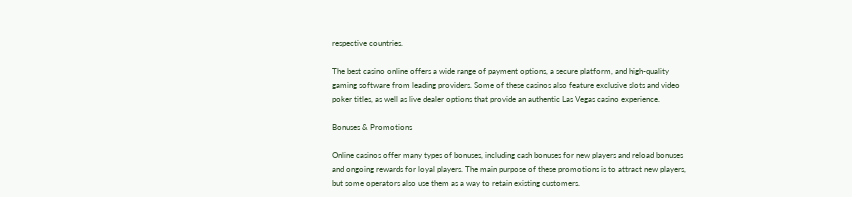respective countries.

The best casino online offers a wide range of payment options, a secure platform, and high-quality gaming software from leading providers. Some of these casinos also feature exclusive slots and video poker titles, as well as live dealer options that provide an authentic Las Vegas casino experience.

Bonuses & Promotions

Online casinos offer many types of bonuses, including cash bonuses for new players and reload bonuses and ongoing rewards for loyal players. The main purpose of these promotions is to attract new players, but some operators also use them as a way to retain existing customers.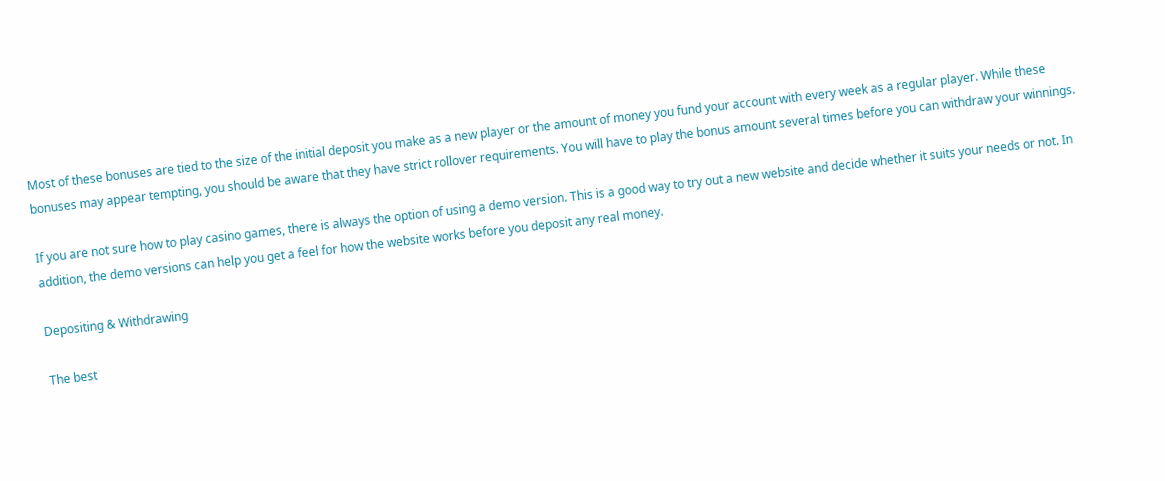Most of these bonuses are tied to the size of the initial deposit you make as a new player or the amount of money you fund your account with every week as a regular player. While these bonuses may appear tempting, you should be aware that they have strict rollover requirements. You will have to play the bonus amount several times before you can withdraw your winnings.

If you are not sure how to play casino games, there is always the option of using a demo version. This is a good way to try out a new website and decide whether it suits your needs or not. In addition, the demo versions can help you get a feel for how the website works before you deposit any real money.

Depositing & Withdrawing

The best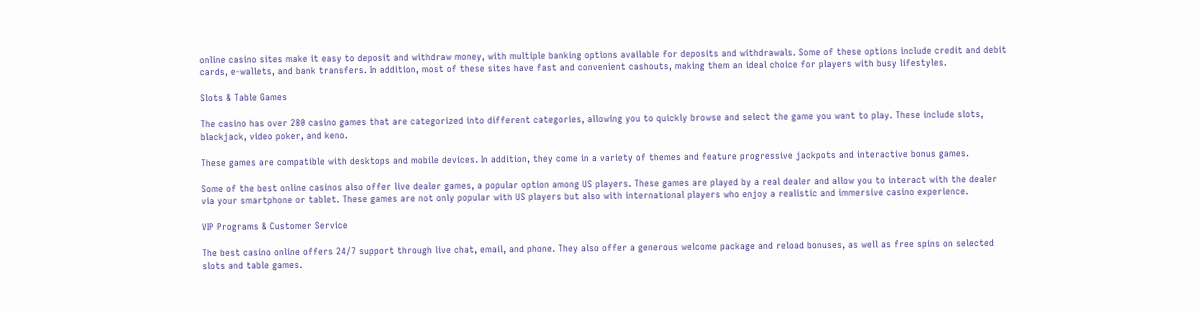online casino sites make it easy to deposit and withdraw money, with multiple banking options available for deposits and withdrawals. Some of these options include credit and debit cards, e-wallets, and bank transfers. In addition, most of these sites have fast and convenient cashouts, making them an ideal choice for players with busy lifestyles.

Slots & Table Games

The casino has over 280 casino games that are categorized into different categories, allowing you to quickly browse and select the game you want to play. These include slots, blackjack, video poker, and keno.

These games are compatible with desktops and mobile devices. In addition, they come in a variety of themes and feature progressive jackpots and interactive bonus games.

Some of the best online casinos also offer live dealer games, a popular option among US players. These games are played by a real dealer and allow you to interact with the dealer via your smartphone or tablet. These games are not only popular with US players but also with international players who enjoy a realistic and immersive casino experience.

VIP Programs & Customer Service

The best casino online offers 24/7 support through live chat, email, and phone. They also offer a generous welcome package and reload bonuses, as well as free spins on selected slots and table games.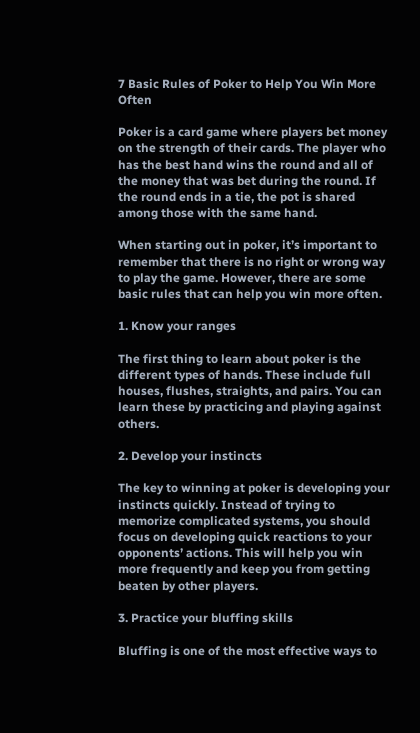7 Basic Rules of Poker to Help You Win More Often

Poker is a card game where players bet money on the strength of their cards. The player who has the best hand wins the round and all of the money that was bet during the round. If the round ends in a tie, the pot is shared among those with the same hand.

When starting out in poker, it’s important to remember that there is no right or wrong way to play the game. However, there are some basic rules that can help you win more often.

1. Know your ranges

The first thing to learn about poker is the different types of hands. These include full houses, flushes, straights, and pairs. You can learn these by practicing and playing against others.

2. Develop your instincts

The key to winning at poker is developing your instincts quickly. Instead of trying to memorize complicated systems, you should focus on developing quick reactions to your opponents’ actions. This will help you win more frequently and keep you from getting beaten by other players.

3. Practice your bluffing skills

Bluffing is one of the most effective ways to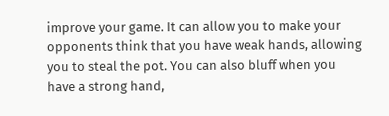improve your game. It can allow you to make your opponents think that you have weak hands, allowing you to steal the pot. You can also bluff when you have a strong hand,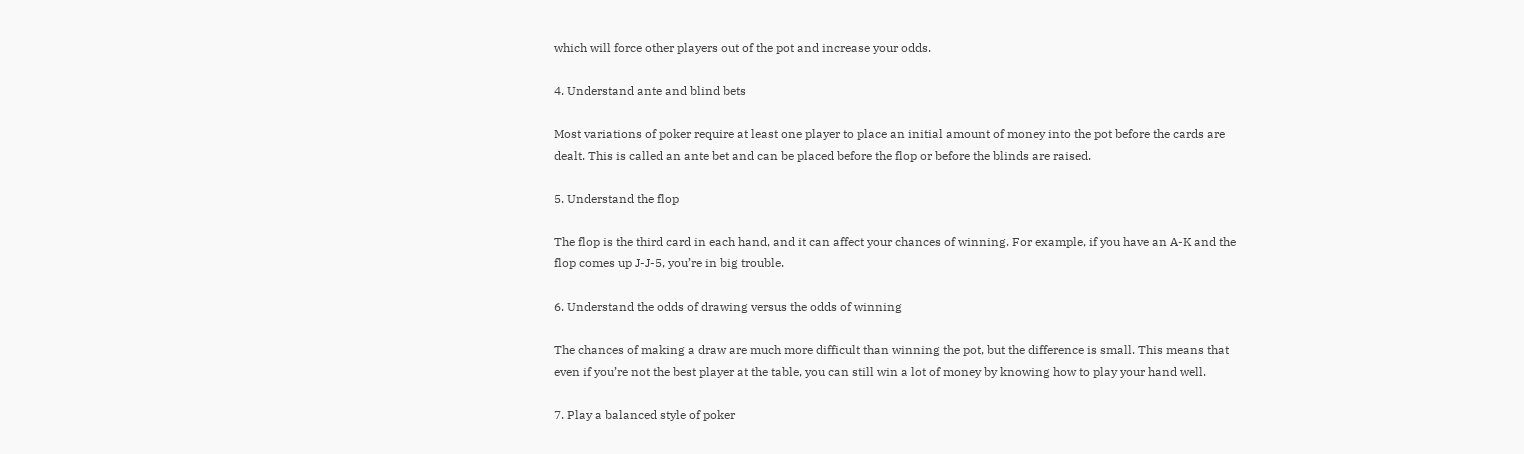which will force other players out of the pot and increase your odds.

4. Understand ante and blind bets

Most variations of poker require at least one player to place an initial amount of money into the pot before the cards are dealt. This is called an ante bet and can be placed before the flop or before the blinds are raised.

5. Understand the flop

The flop is the third card in each hand, and it can affect your chances of winning. For example, if you have an A-K and the flop comes up J-J-5, you’re in big trouble.

6. Understand the odds of drawing versus the odds of winning

The chances of making a draw are much more difficult than winning the pot, but the difference is small. This means that even if you’re not the best player at the table, you can still win a lot of money by knowing how to play your hand well.

7. Play a balanced style of poker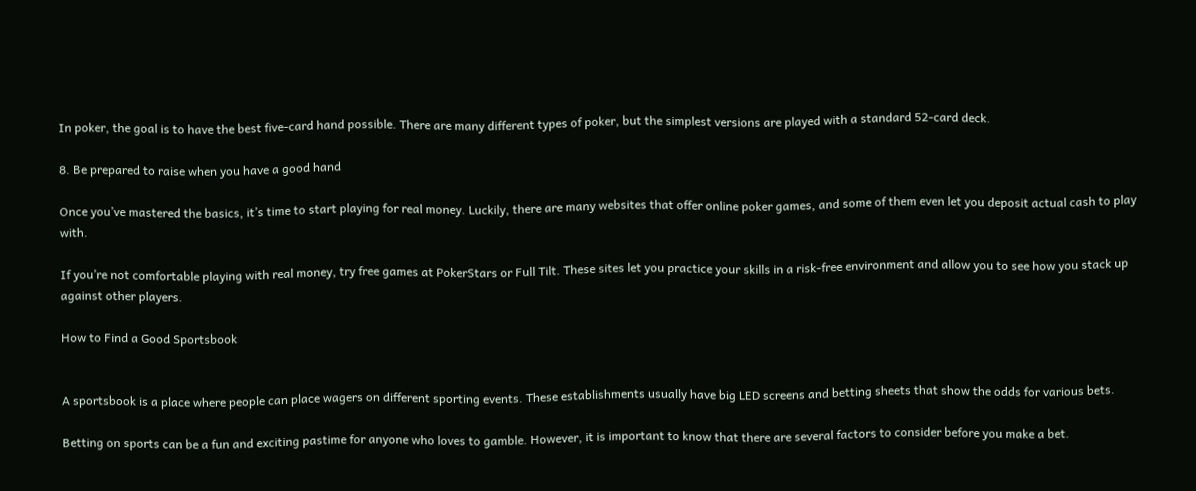In poker, the goal is to have the best five-card hand possible. There are many different types of poker, but the simplest versions are played with a standard 52-card deck.

8. Be prepared to raise when you have a good hand

Once you’ve mastered the basics, it’s time to start playing for real money. Luckily, there are many websites that offer online poker games, and some of them even let you deposit actual cash to play with.

If you’re not comfortable playing with real money, try free games at PokerStars or Full Tilt. These sites let you practice your skills in a risk-free environment and allow you to see how you stack up against other players.

How to Find a Good Sportsbook


A sportsbook is a place where people can place wagers on different sporting events. These establishments usually have big LED screens and betting sheets that show the odds for various bets.

Betting on sports can be a fun and exciting pastime for anyone who loves to gamble. However, it is important to know that there are several factors to consider before you make a bet.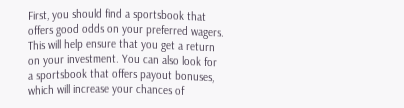First, you should find a sportsbook that offers good odds on your preferred wagers. This will help ensure that you get a return on your investment. You can also look for a sportsbook that offers payout bonuses, which will increase your chances of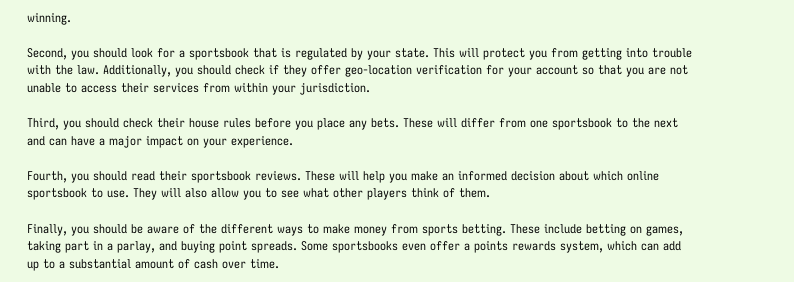winning.

Second, you should look for a sportsbook that is regulated by your state. This will protect you from getting into trouble with the law. Additionally, you should check if they offer geo-location verification for your account so that you are not unable to access their services from within your jurisdiction.

Third, you should check their house rules before you place any bets. These will differ from one sportsbook to the next and can have a major impact on your experience.

Fourth, you should read their sportsbook reviews. These will help you make an informed decision about which online sportsbook to use. They will also allow you to see what other players think of them.

Finally, you should be aware of the different ways to make money from sports betting. These include betting on games, taking part in a parlay, and buying point spreads. Some sportsbooks even offer a points rewards system, which can add up to a substantial amount of cash over time.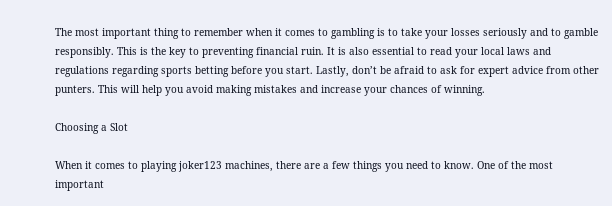The most important thing to remember when it comes to gambling is to take your losses seriously and to gamble responsibly. This is the key to preventing financial ruin. It is also essential to read your local laws and regulations regarding sports betting before you start. Lastly, don’t be afraid to ask for expert advice from other punters. This will help you avoid making mistakes and increase your chances of winning.

Choosing a Slot

When it comes to playing joker123 machines, there are a few things you need to know. One of the most important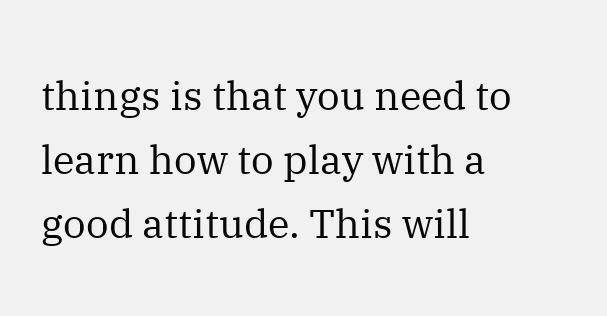things is that you need to learn how to play with a good attitude. This will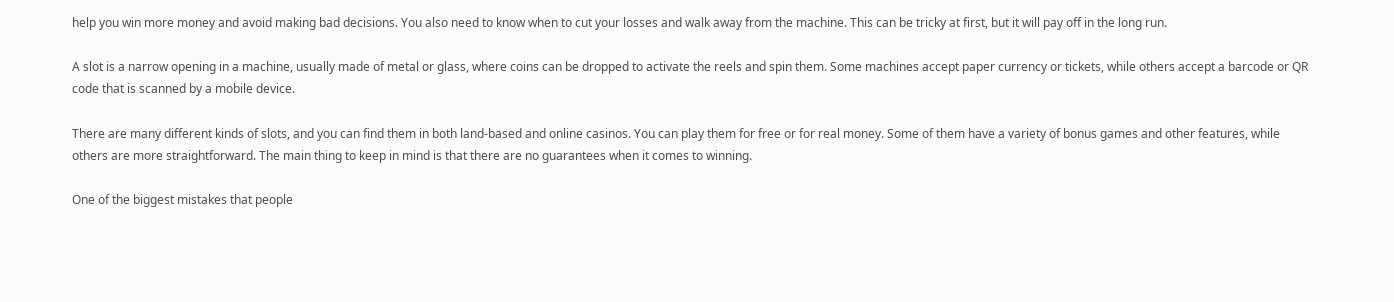help you win more money and avoid making bad decisions. You also need to know when to cut your losses and walk away from the machine. This can be tricky at first, but it will pay off in the long run.

A slot is a narrow opening in a machine, usually made of metal or glass, where coins can be dropped to activate the reels and spin them. Some machines accept paper currency or tickets, while others accept a barcode or QR code that is scanned by a mobile device.

There are many different kinds of slots, and you can find them in both land-based and online casinos. You can play them for free or for real money. Some of them have a variety of bonus games and other features, while others are more straightforward. The main thing to keep in mind is that there are no guarantees when it comes to winning.

One of the biggest mistakes that people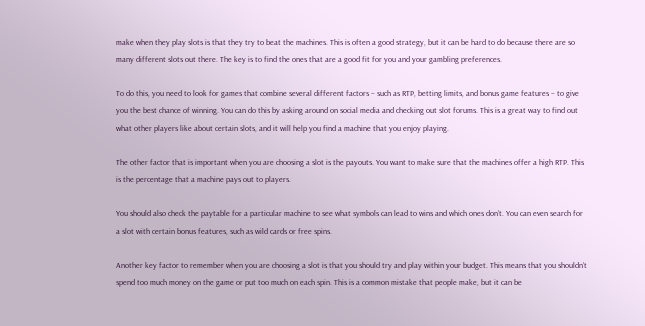make when they play slots is that they try to beat the machines. This is often a good strategy, but it can be hard to do because there are so many different slots out there. The key is to find the ones that are a good fit for you and your gambling preferences.

To do this, you need to look for games that combine several different factors – such as RTP, betting limits, and bonus game features – to give you the best chance of winning. You can do this by asking around on social media and checking out slot forums. This is a great way to find out what other players like about certain slots, and it will help you find a machine that you enjoy playing.

The other factor that is important when you are choosing a slot is the payouts. You want to make sure that the machines offer a high RTP. This is the percentage that a machine pays out to players.

You should also check the paytable for a particular machine to see what symbols can lead to wins and which ones don’t. You can even search for a slot with certain bonus features, such as wild cards or free spins.

Another key factor to remember when you are choosing a slot is that you should try and play within your budget. This means that you shouldn’t spend too much money on the game or put too much on each spin. This is a common mistake that people make, but it can be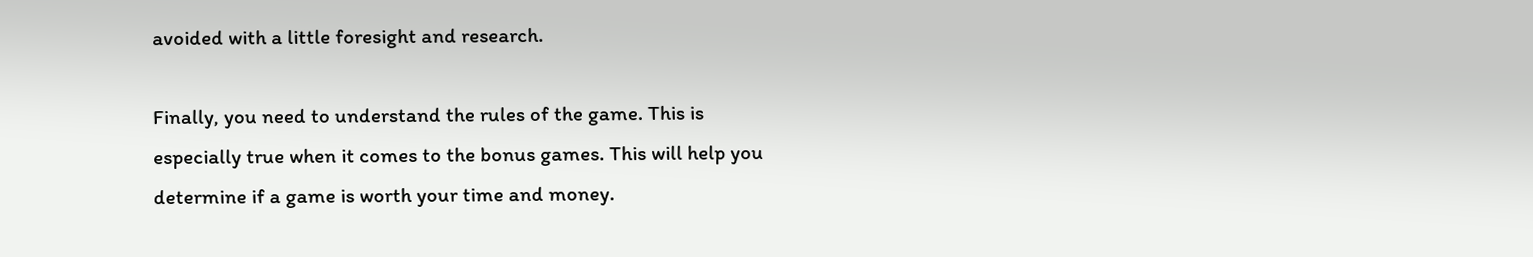avoided with a little foresight and research.

Finally, you need to understand the rules of the game. This is especially true when it comes to the bonus games. This will help you determine if a game is worth your time and money.